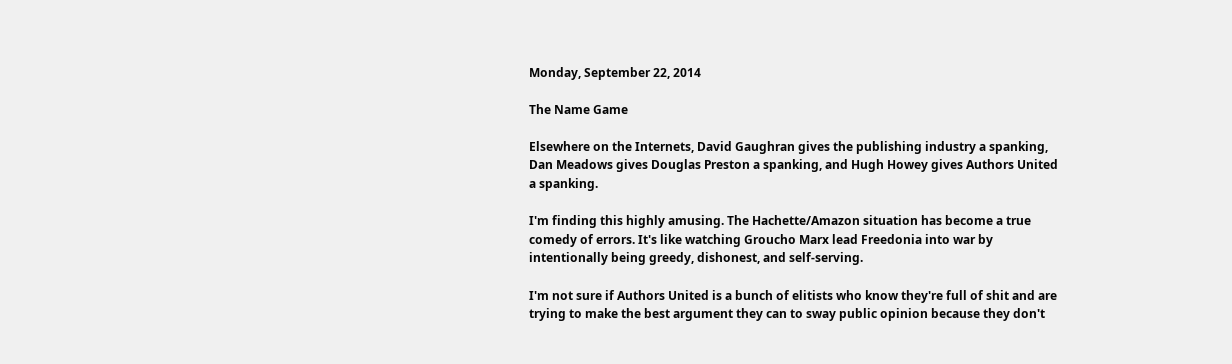Monday, September 22, 2014

The Name Game

Elsewhere on the Internets, David Gaughran gives the publishing industry a spanking, Dan Meadows gives Douglas Preston a spanking, and Hugh Howey gives Authors United a spanking.

I'm finding this highly amusing. The Hachette/Amazon situation has become a true comedy of errors. It's like watching Groucho Marx lead Freedonia into war by intentionally being greedy, dishonest, and self-serving.

I'm not sure if Authors United is a bunch of elitists who know they're full of shit and are trying to make the best argument they can to sway public opinion because they don't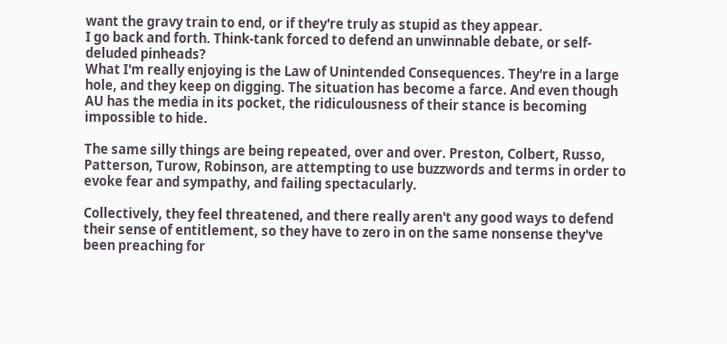want the gravy train to end, or if they're truly as stupid as they appear.
I go back and forth. Think-tank forced to defend an unwinnable debate, or self-deluded pinheads?
What I'm really enjoying is the Law of Unintended Consequences. They're in a large hole, and they keep on digging. The situation has become a farce. And even though AU has the media in its pocket, the ridiculousness of their stance is becoming impossible to hide.

The same silly things are being repeated, over and over. Preston, Colbert, Russo, Patterson, Turow, Robinson, are attempting to use buzzwords and terms in order to evoke fear and sympathy, and failing spectacularly.

Collectively, they feel threatened, and there really aren't any good ways to defend their sense of entitlement, so they have to zero in on the same nonsense they've been preaching for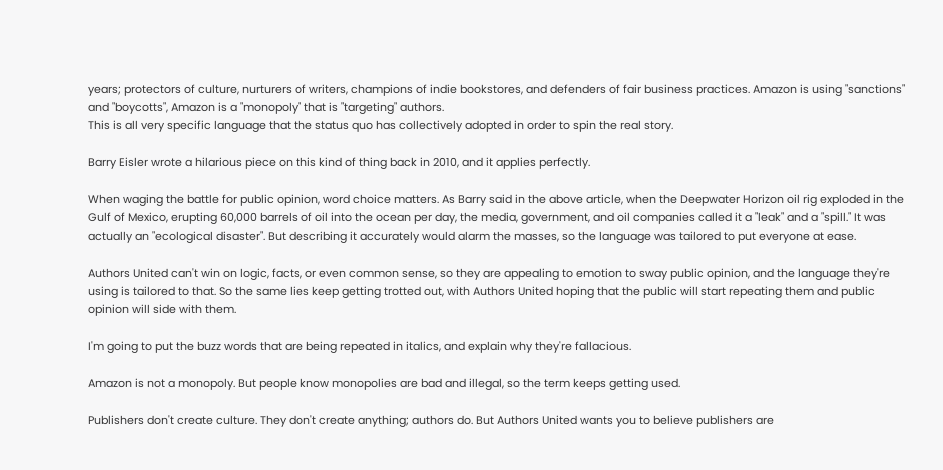years; protectors of culture, nurturers of writers, champions of indie bookstores, and defenders of fair business practices. Amazon is using "sanctions" and "boycotts", Amazon is a "monopoly" that is "targeting" authors.
This is all very specific language that the status quo has collectively adopted in order to spin the real story.

Barry Eisler wrote a hilarious piece on this kind of thing back in 2010, and it applies perfectly.

When waging the battle for public opinion, word choice matters. As Barry said in the above article, when the Deepwater Horizon oil rig exploded in the Gulf of Mexico, erupting 60,000 barrels of oil into the ocean per day, the media, government, and oil companies called it a "leak" and a "spill." It was actually an "ecological disaster". But describing it accurately would alarm the masses, so the language was tailored to put everyone at ease.

Authors United can't win on logic, facts, or even common sense, so they are appealing to emotion to sway public opinion, and the language they're using is tailored to that. So the same lies keep getting trotted out, with Authors United hoping that the public will start repeating them and public opinion will side with them.

I'm going to put the buzz words that are being repeated in italics, and explain why they're fallacious.

Amazon is not a monopoly. But people know monopolies are bad and illegal, so the term keeps getting used.

Publishers don't create culture. They don't create anything; authors do. But Authors United wants you to believe publishers are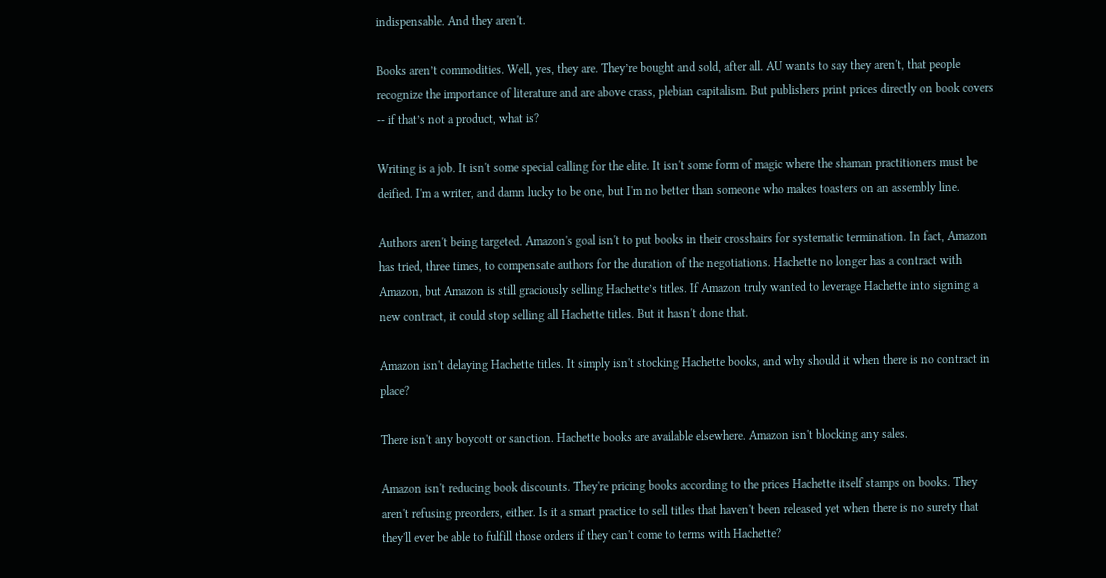indispensable. And they aren't.

Books aren’t commodities. Well, yes, they are. They’re bought and sold, after all. AU wants to say they aren't, that people recognize the importance of literature and are above crass, plebian capitalism. But publishers print prices directly on book covers -- if that’s not a product, what is?

Writing is a job. It isn't some special calling for the elite. It isn't some form of magic where the shaman practitioners must be deified. I'm a writer, and damn lucky to be one, but I'm no better than someone who makes toasters on an assembly line.

Authors aren't being targeted. Amazon's goal isn't to put books in their crosshairs for systematic termination. In fact, Amazon has tried, three times, to compensate authors for the duration of the negotiations. Hachette no longer has a contract with Amazon, but Amazon is still graciously selling Hachette’s titles. If Amazon truly wanted to leverage Hachette into signing a new contract, it could stop selling all Hachette titles. But it hasn't done that.

Amazon isn't delaying Hachette titles. It simply isn't stocking Hachette books, and why should it when there is no contract in place?

There isn't any boycott or sanction. Hachette books are available elsewhere. Amazon isn't blocking any sales.

Amazon isn't reducing book discounts. They're pricing books according to the prices Hachette itself stamps on books. They aren't refusing preorders, either. Is it a smart practice to sell titles that haven't been released yet when there is no surety that they'll ever be able to fulfill those orders if they can't come to terms with Hachette?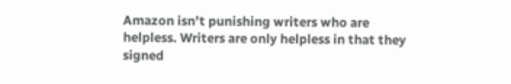Amazon isn’t punishing writers who are helpless. Writers are only helpless in that they signed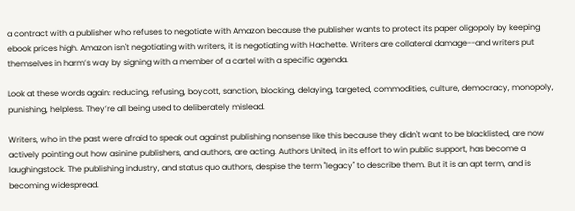a contract with a publisher who refuses to negotiate with Amazon because the publisher wants to protect its paper oligopoly by keeping ebook prices high. Amazon isn't negotiating with writers, it is negotiating with Hachette. Writers are collateral damage--and writers put themselves in harm’s way by signing with a member of a cartel with a specific agenda.

Look at these words again: reducing, refusing, boycott, sanction, blocking, delaying, targeted, commodities, culture, democracy, monopoly, punishing, helpless. They’re all being used to deliberately mislead.

Writers, who in the past were afraid to speak out against publishing nonsense like this because they didn't want to be blacklisted, are now actively pointing out how asinine publishers, and authors, are acting. Authors United, in its effort to win public support, has become a laughingstock. The publishing industry, and status quo authors, despise the term "legacy" to describe them. But it is an apt term, and is becoming widespread.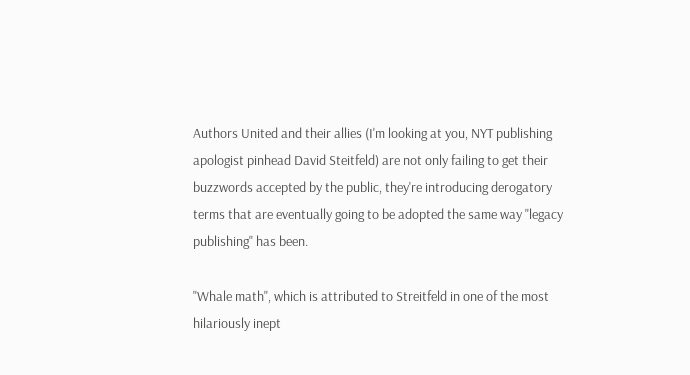Authors United and their allies (I'm looking at you, NYT publishing apologist pinhead David Steitfeld) are not only failing to get their buzzwords accepted by the public, they're introducing derogatory terms that are eventually going to be adopted the same way "legacy publishing" has been.

"Whale math", which is attributed to Streitfeld in one of the most hilariously inept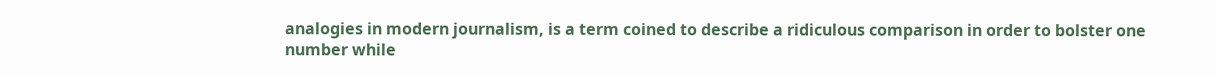analogies in modern journalism, is a term coined to describe a ridiculous comparison in order to bolster one number while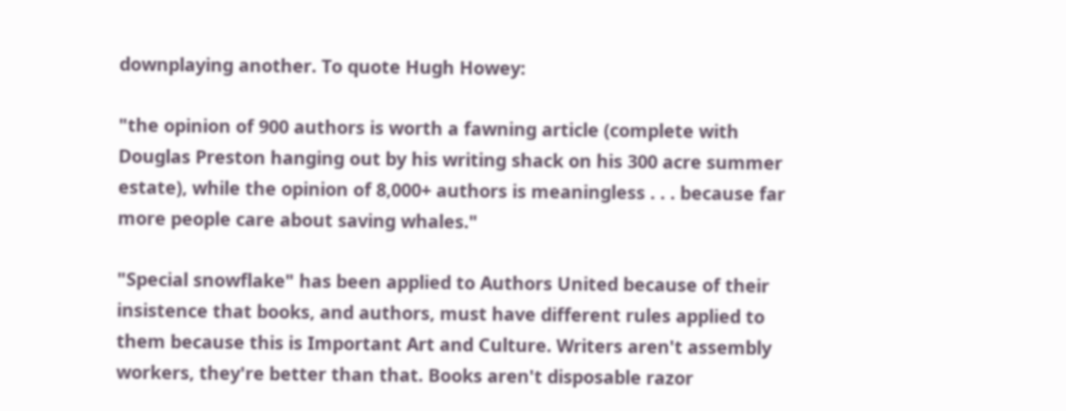downplaying another. To quote Hugh Howey:

"the opinion of 900 authors is worth a fawning article (complete with Douglas Preston hanging out by his writing shack on his 300 acre summer estate), while the opinion of 8,000+ authors is meaningless . . . because far more people care about saving whales."

"Special snowflake" has been applied to Authors United because of their insistence that books, and authors, must have different rules applied to them because this is Important Art and Culture. Writers aren't assembly workers, they're better than that. Books aren't disposable razor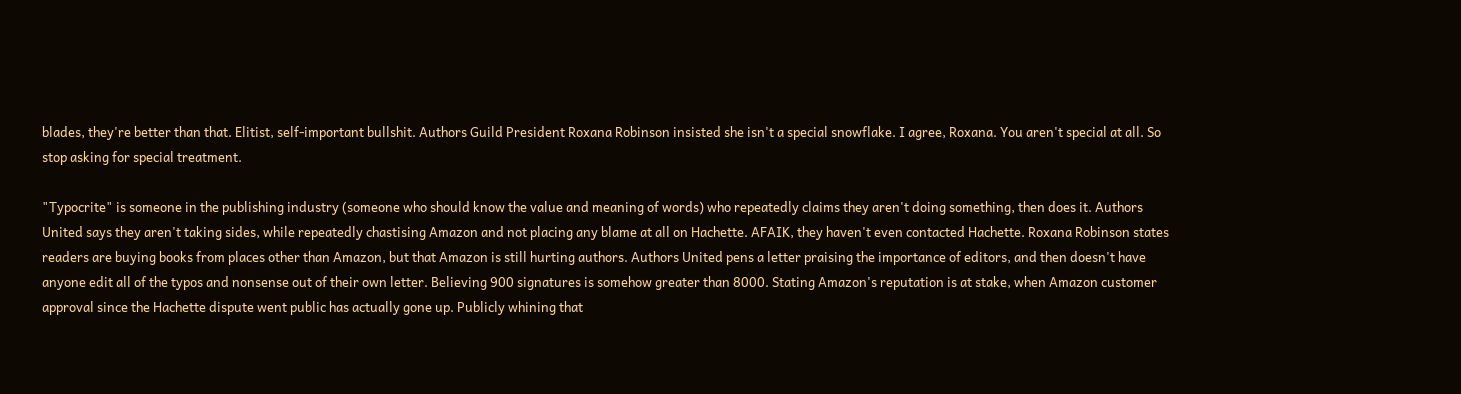blades, they're better than that. Elitist, self-important bullshit. Authors Guild President Roxana Robinson insisted she isn't a special snowflake. I agree, Roxana. You aren't special at all. So stop asking for special treatment.

"Typocrite" is someone in the publishing industry (someone who should know the value and meaning of words) who repeatedly claims they aren't doing something, then does it. Authors United says they aren't taking sides, while repeatedly chastising Amazon and not placing any blame at all on Hachette. AFAIK, they haven't even contacted Hachette. Roxana Robinson states readers are buying books from places other than Amazon, but that Amazon is still hurting authors. Authors United pens a letter praising the importance of editors, and then doesn't have anyone edit all of the typos and nonsense out of their own letter. Believing 900 signatures is somehow greater than 8000. Stating Amazon's reputation is at stake, when Amazon customer approval since the Hachette dispute went public has actually gone up. Publicly whining that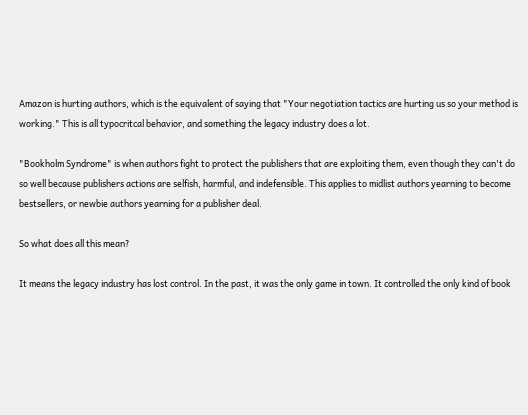Amazon is hurting authors, which is the equivalent of saying that "Your negotiation tactics are hurting us so your method is working." This is all typocritcal behavior, and something the legacy industry does a lot.

"Bookholm Syndrome" is when authors fight to protect the publishers that are exploiting them, even though they can't do so well because publishers actions are selfish, harmful, and indefensible. This applies to midlist authors yearning to become bestsellers, or newbie authors yearning for a publisher deal.

So what does all this mean?

It means the legacy industry has lost control. In the past, it was the only game in town. It controlled the only kind of book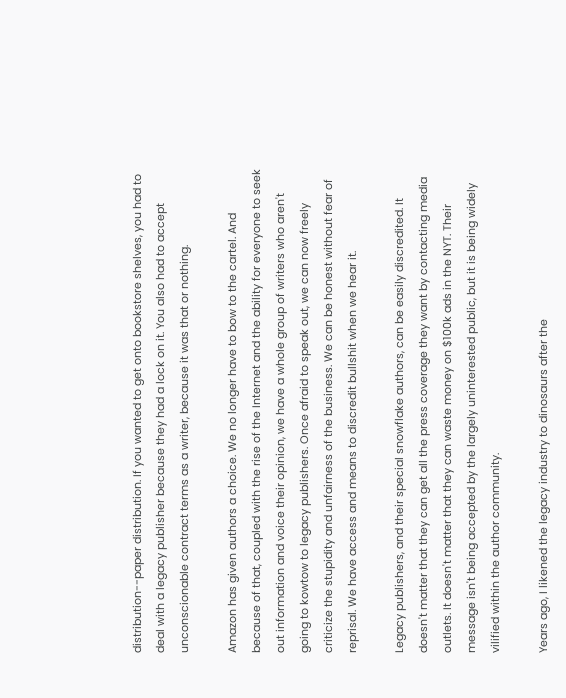distribution--paper distribution. If you wanted to get onto bookstore shelves, you had to deal with a legacy publisher because they had a lock on it. You also had to accept unconscionable contract terms as a writer, because it was that or nothing.

Amazon has given authors a choice. We no longer have to bow to the cartel. And because of that, coupled with the rise of the Internet and the ability for everyone to seek out information and voice their opinion, we have a whole group of writers who aren't going to kowtow to legacy publishers. Once afraid to speak out, we can now freely criticize the stupidity and unfairness of the business. We can be honest without fear of reprisal. We have access and means to discredit bullshit when we hear it.

Legacy publishers, and their special snowflake authors, can be easily discredited. It doesn't matter that they can get all the press coverage they want by contacting media outlets. It doesn't matter that they can waste money on $100k ads in the NYT. Their message isn't being accepted by the largely uninterested public, but it is being widely vilified within the author community.

Years ago, I likened the legacy industry to dinosaurs after the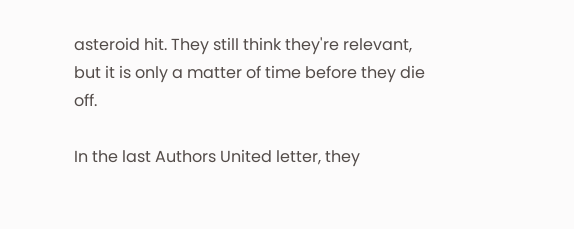asteroid hit. They still think they're relevant, but it is only a matter of time before they die off.

In the last Authors United letter, they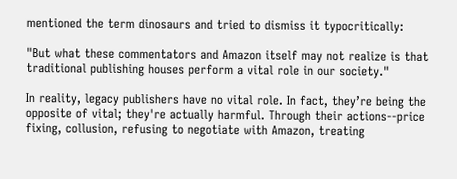mentioned the term dinosaurs and tried to dismiss it typocritically:

"But what these commentators and Amazon itself may not realize is that traditional publishing houses perform a vital role in our society."

In reality, legacy publishers have no vital role. In fact, they’re being the opposite of vital; they're actually harmful. Through their actions--price fixing, collusion, refusing to negotiate with Amazon, treating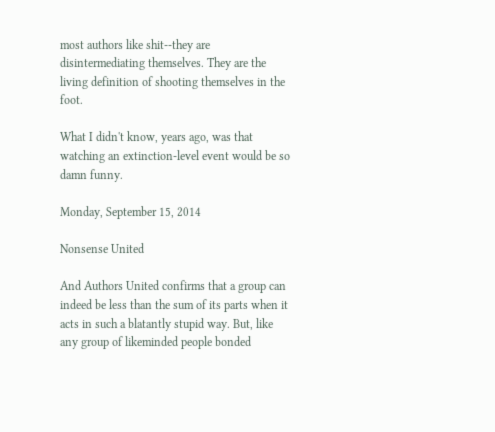most authors like shit--they are disintermediating themselves. They are the living definition of shooting themselves in the foot.

What I didn't know, years ago, was that watching an extinction-level event would be so damn funny.

Monday, September 15, 2014

Nonsense United

And Authors United confirms that a group can indeed be less than the sum of its parts when it acts in such a blatantly stupid way. But, like any group of likeminded people bonded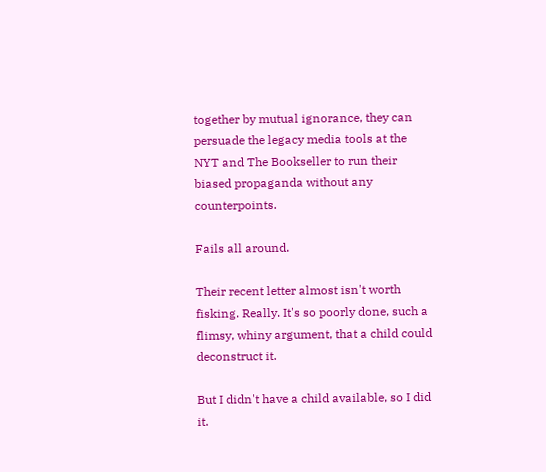together by mutual ignorance, they can persuade the legacy media tools at the NYT and The Bookseller to run their biased propaganda without any counterpoints.

Fails all around.

Their recent letter almost isn't worth fisking. Really. It's so poorly done, such a flimsy, whiny argument, that a child could deconstruct it.

But I didn't have a child available, so I did it.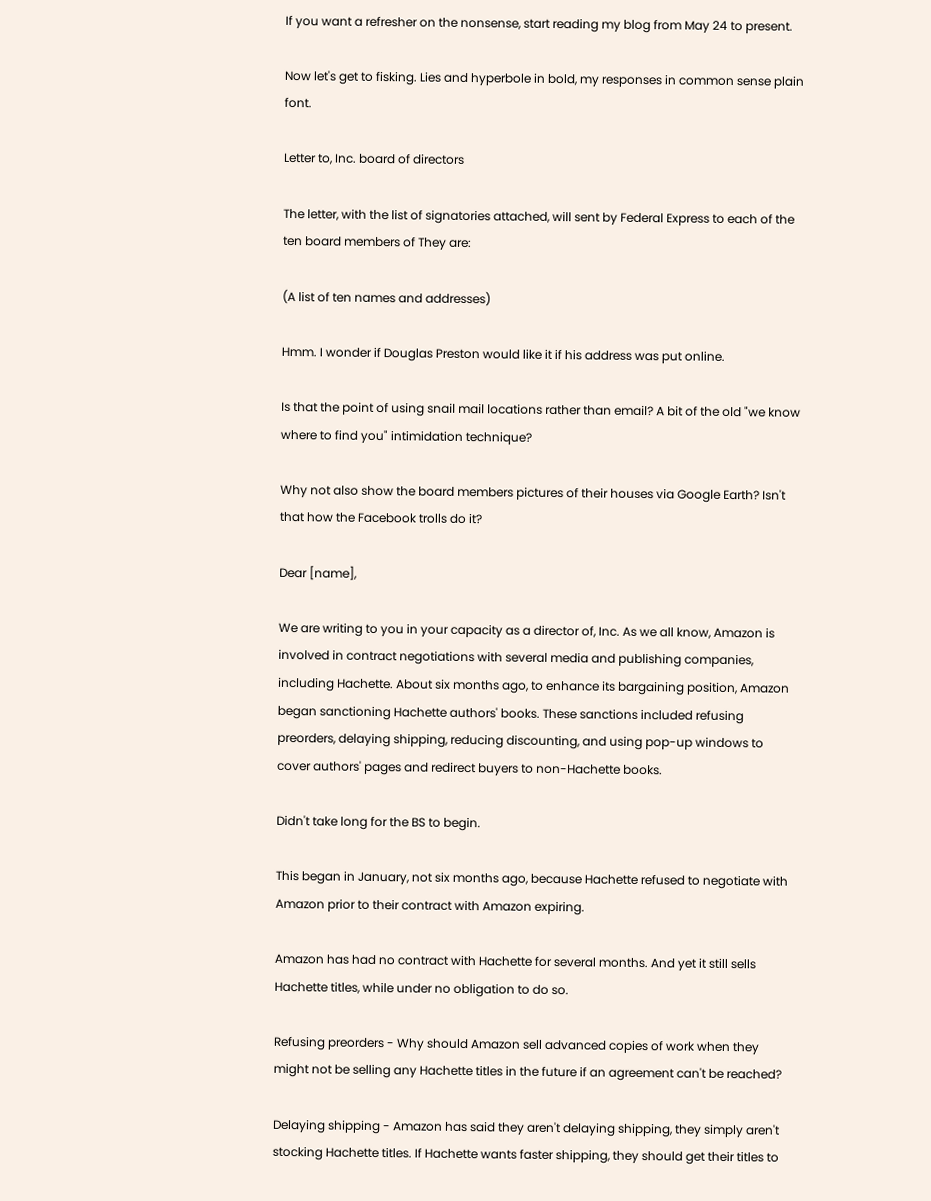If you want a refresher on the nonsense, start reading my blog from May 24 to present.

Now let's get to fisking. Lies and hyperbole in bold, my responses in common sense plain font.

Letter to, Inc. board of directors

The letter, with the list of signatories attached, will sent by Federal Express to each of the ten board members of They are:

(A list of ten names and addresses)

Hmm. I wonder if Douglas Preston would like it if his address was put online.

Is that the point of using snail mail locations rather than email? A bit of the old "we know where to find you" intimidation technique?

Why not also show the board members pictures of their houses via Google Earth? Isn't that how the Facebook trolls do it?

Dear [name],

We are writing to you in your capacity as a director of, Inc. As we all know, Amazon is involved in contract negotiations with several media and publishing companies, including Hachette. About six months ago, to enhance its bargaining position, Amazon began sanctioning Hachette authors' books. These sanctions included refusing preorders, delaying shipping, reducing discounting, and using pop-up windows to cover authors' pages and redirect buyers to non-Hachette books.

Didn't take long for the BS to begin.

This began in January, not six months ago, because Hachette refused to negotiate with Amazon prior to their contract with Amazon expiring.

Amazon has had no contract with Hachette for several months. And yet it still sells Hachette titles, while under no obligation to do so.

Refusing preorders - Why should Amazon sell advanced copies of work when they might not be selling any Hachette titles in the future if an agreement can't be reached?

Delaying shipping - Amazon has said they aren't delaying shipping, they simply aren't stocking Hachette titles. If Hachette wants faster shipping, they should get their titles to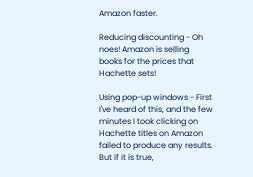Amazon faster.

Reducing discounting - Oh noes! Amazon is selling books for the prices that Hachette sets!

Using pop-up windows - First I've heard of this, and the few minutes I took clicking on Hachette titles on Amazon failed to produce any results. But if it is true,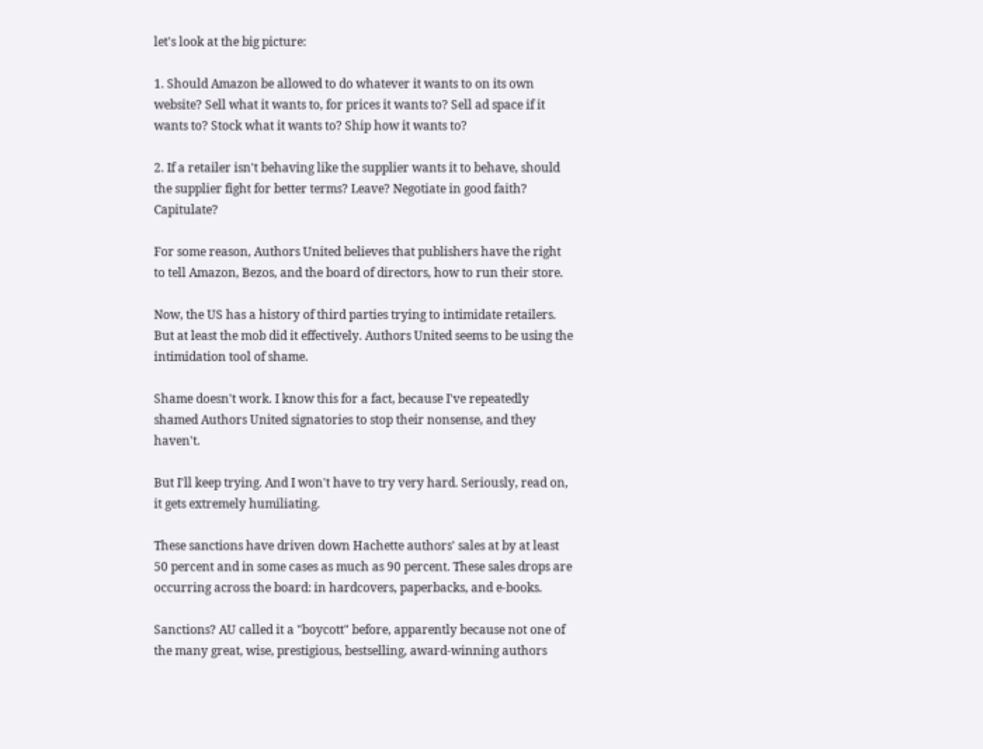let's look at the big picture:

1. Should Amazon be allowed to do whatever it wants to on its own website? Sell what it wants to, for prices it wants to? Sell ad space if it wants to? Stock what it wants to? Ship how it wants to?

2. If a retailer isn't behaving like the supplier wants it to behave, should the supplier fight for better terms? Leave? Negotiate in good faith? Capitulate?

For some reason, Authors United believes that publishers have the right to tell Amazon, Bezos, and the board of directors, how to run their store.

Now, the US has a history of third parties trying to intimidate retailers. But at least the mob did it effectively. Authors United seems to be using the intimidation tool of shame.

Shame doesn't work. I know this for a fact, because I've repeatedly shamed Authors United signatories to stop their nonsense, and they haven't.

But I'll keep trying. And I won't have to try very hard. Seriously, read on, it gets extremely humiliating.

These sanctions have driven down Hachette authors' sales at by at least 50 percent and in some cases as much as 90 percent. These sales drops are occurring across the board: in hardcovers, paperbacks, and e-books.

Sanctions? AU called it a "boycott" before, apparently because not one of the many great, wise, prestigious, bestselling, award-winning authors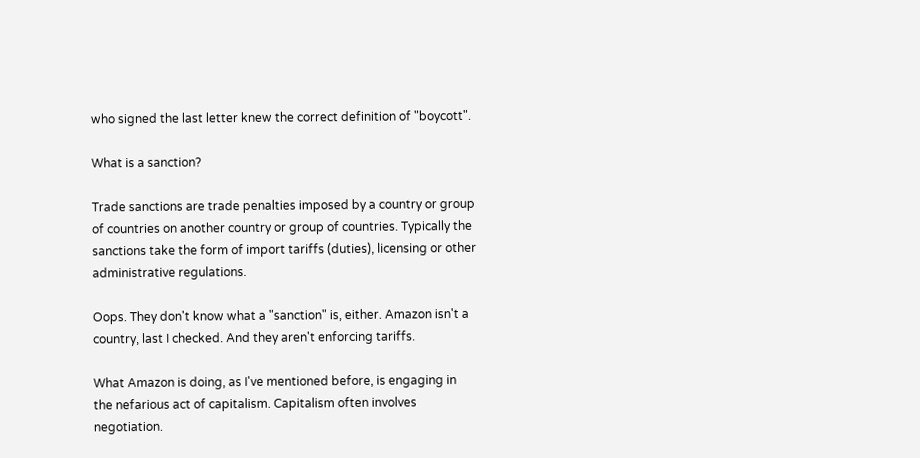who signed the last letter knew the correct definition of "boycott".

What is a sanction?

Trade sanctions are trade penalties imposed by a country or group of countries on another country or group of countries. Typically the sanctions take the form of import tariffs (duties), licensing or other administrative regulations.

Oops. They don't know what a "sanction" is, either. Amazon isn't a country, last I checked. And they aren't enforcing tariffs.

What Amazon is doing, as I've mentioned before, is engaging in the nefarious act of capitalism. Capitalism often involves negotiation.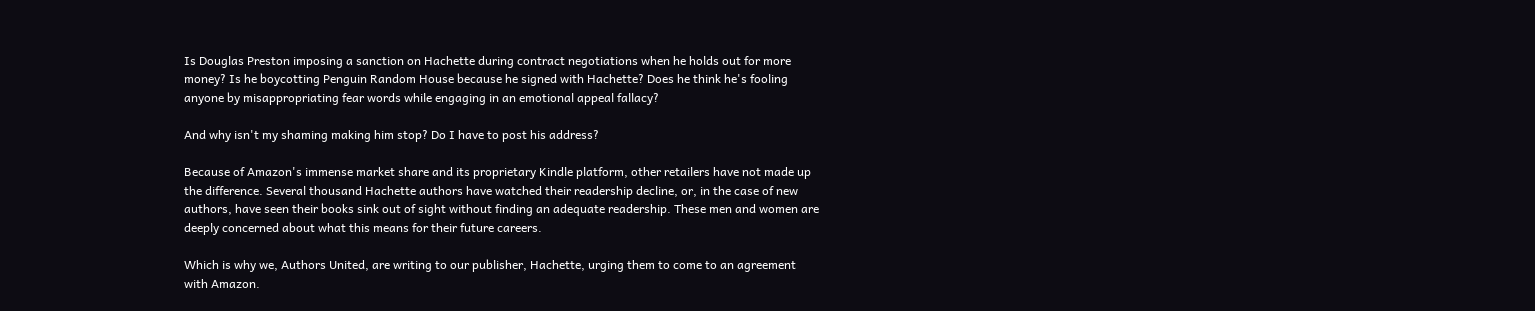Is Douglas Preston imposing a sanction on Hachette during contract negotiations when he holds out for more money? Is he boycotting Penguin Random House because he signed with Hachette? Does he think he's fooling anyone by misappropriating fear words while engaging in an emotional appeal fallacy?

And why isn't my shaming making him stop? Do I have to post his address?

Because of Amazon's immense market share and its proprietary Kindle platform, other retailers have not made up the difference. Several thousand Hachette authors have watched their readership decline, or, in the case of new authors, have seen their books sink out of sight without finding an adequate readership. These men and women are deeply concerned about what this means for their future careers.

Which is why we, Authors United, are writing to our publisher, Hachette, urging them to come to an agreement with Amazon.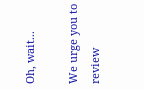Oh, wait...

We urge you to review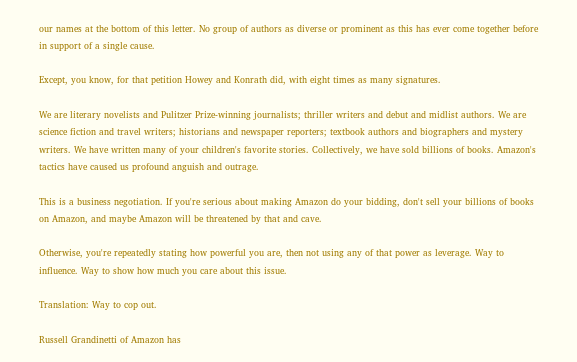our names at the bottom of this letter. No group of authors as diverse or prominent as this has ever come together before in support of a single cause.

Except, you know, for that petition Howey and Konrath did, with eight times as many signatures.

We are literary novelists and Pulitzer Prize-winning journalists; thriller writers and debut and midlist authors. We are science fiction and travel writers; historians and newspaper reporters; textbook authors and biographers and mystery writers. We have written many of your children's favorite stories. Collectively, we have sold billions of books. Amazon's tactics have caused us profound anguish and outrage.

This is a business negotiation. If you're serious about making Amazon do your bidding, don't sell your billions of books on Amazon, and maybe Amazon will be threatened by that and cave.

Otherwise, you're repeatedly stating how powerful you are, then not using any of that power as leverage. Way to influence. Way to show how much you care about this issue.

Translation: Way to cop out.

Russell Grandinetti of Amazon has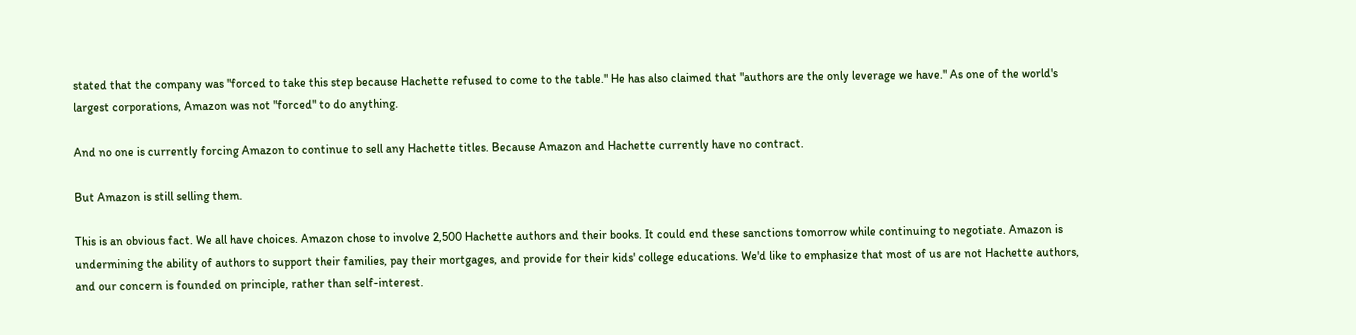stated that the company was "forced to take this step because Hachette refused to come to the table." He has also claimed that "authors are the only leverage we have." As one of the world's largest corporations, Amazon was not "forced" to do anything.

And no one is currently forcing Amazon to continue to sell any Hachette titles. Because Amazon and Hachette currently have no contract.

But Amazon is still selling them.

This is an obvious fact. We all have choices. Amazon chose to involve 2,500 Hachette authors and their books. It could end these sanctions tomorrow while continuing to negotiate. Amazon is undermining the ability of authors to support their families, pay their mortgages, and provide for their kids' college educations. We'd like to emphasize that most of us are not Hachette authors, and our concern is founded on principle, rather than self-interest.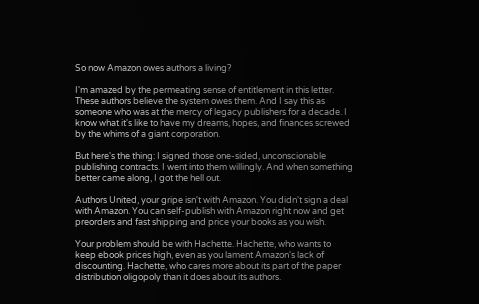So now Amazon owes authors a living?

I'm amazed by the permeating sense of entitlement in this letter. These authors believe the system owes them. And I say this as someone who was at the mercy of legacy publishers for a decade. I know what it's like to have my dreams, hopes, and finances screwed by the whims of a giant corporation.

But here's the thing: I signed those one-sided, unconscionable publishing contracts. I went into them willingly. And when something better came along, I got the hell out.

Authors United, your gripe isn't with Amazon. You didn't sign a deal with Amazon. You can self-publish with Amazon right now and get preorders and fast shipping and price your books as you wish.

Your problem should be with Hachette. Hachette, who wants to keep ebook prices high, even as you lament Amazon's lack of discounting. Hachette, who cares more about its part of the paper distribution oligopoly than it does about its authors.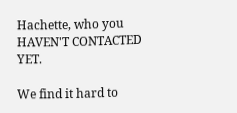Hachette, who you HAVEN'T CONTACTED YET.

We find it hard to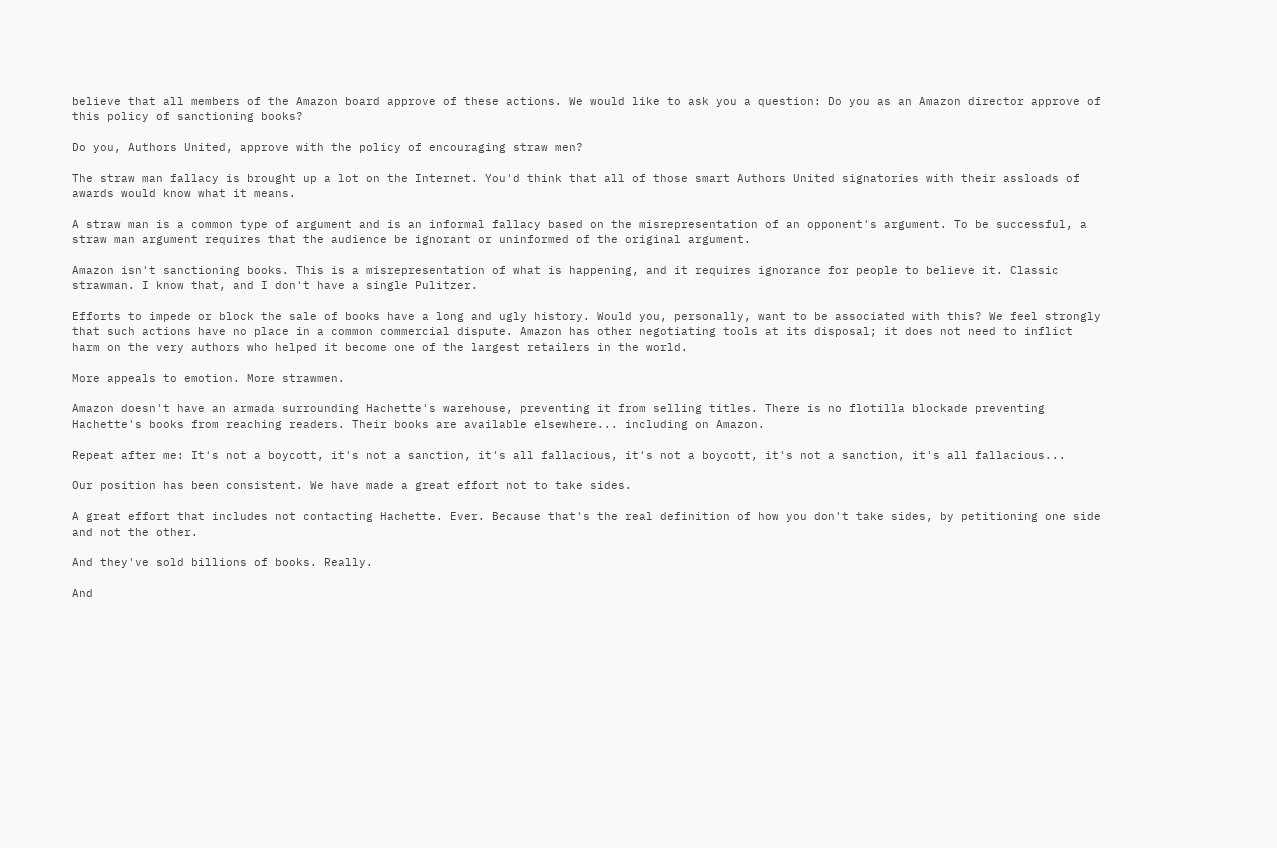believe that all members of the Amazon board approve of these actions. We would like to ask you a question: Do you as an Amazon director approve of this policy of sanctioning books?

Do you, Authors United, approve with the policy of encouraging straw men?

The straw man fallacy is brought up a lot on the Internet. You'd think that all of those smart Authors United signatories with their assloads of awards would know what it means.

A straw man is a common type of argument and is an informal fallacy based on the misrepresentation of an opponent's argument. To be successful, a straw man argument requires that the audience be ignorant or uninformed of the original argument.

Amazon isn't sanctioning books. This is a misrepresentation of what is happening, and it requires ignorance for people to believe it. Classic strawman. I know that, and I don't have a single Pulitzer.

Efforts to impede or block the sale of books have a long and ugly history. Would you, personally, want to be associated with this? We feel strongly that such actions have no place in a common commercial dispute. Amazon has other negotiating tools at its disposal; it does not need to inflict harm on the very authors who helped it become one of the largest retailers in the world.

More appeals to emotion. More strawmen.

Amazon doesn't have an armada surrounding Hachette's warehouse, preventing it from selling titles. There is no flotilla blockade preventing Hachette's books from reaching readers. Their books are available elsewhere... including on Amazon.

Repeat after me: It's not a boycott, it's not a sanction, it's all fallacious, it's not a boycott, it's not a sanction, it's all fallacious...

Our position has been consistent. We have made a great effort not to take sides.

A great effort that includes not contacting Hachette. Ever. Because that's the real definition of how you don't take sides, by petitioning one side and not the other.

And they've sold billions of books. Really.

And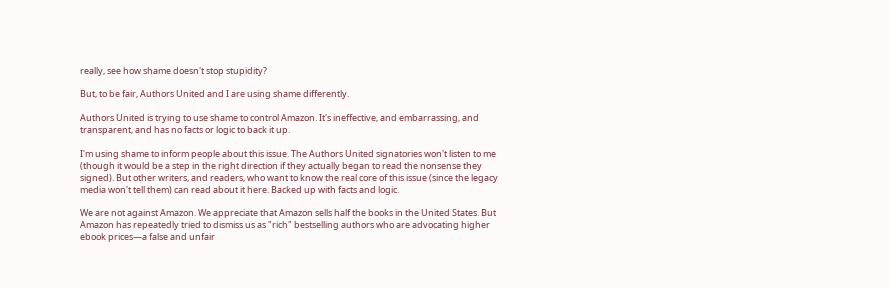really, see how shame doesn't stop stupidity?

But, to be fair, Authors United and I are using shame differently.

Authors United is trying to use shame to control Amazon. It's ineffective, and embarrassing, and transparent, and has no facts or logic to back it up.

I'm using shame to inform people about this issue. The Authors United signatories won't listen to me (though it would be a step in the right direction if they actually began to read the nonsense they signed). But other writers, and readers, who want to know the real core of this issue (since the legacy media won't tell them) can read about it here. Backed up with facts and logic.

We are not against Amazon. We appreciate that Amazon sells half the books in the United States. But Amazon has repeatedly tried to dismiss us as "rich" bestselling authors who are advocating higher ebook prices—a false and unfair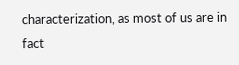characterization, as most of us are in fact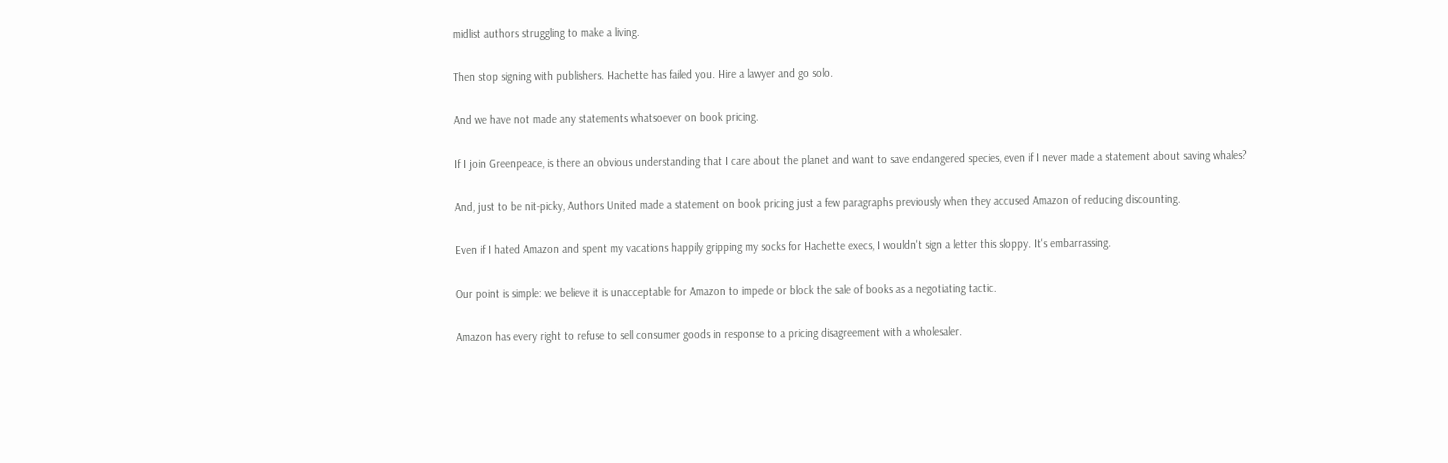midlist authors struggling to make a living.

Then stop signing with publishers. Hachette has failed you. Hire a lawyer and go solo.

And we have not made any statements whatsoever on book pricing.

If I join Greenpeace, is there an obvious understanding that I care about the planet and want to save endangered species, even if I never made a statement about saving whales?

And, just to be nit-picky, Authors United made a statement on book pricing just a few paragraphs previously when they accused Amazon of reducing discounting.

Even if I hated Amazon and spent my vacations happily gripping my socks for Hachette execs, I wouldn't sign a letter this sloppy. It's embarrassing.

Our point is simple: we believe it is unacceptable for Amazon to impede or block the sale of books as a negotiating tactic.

Amazon has every right to refuse to sell consumer goods in response to a pricing disagreement with a wholesaler.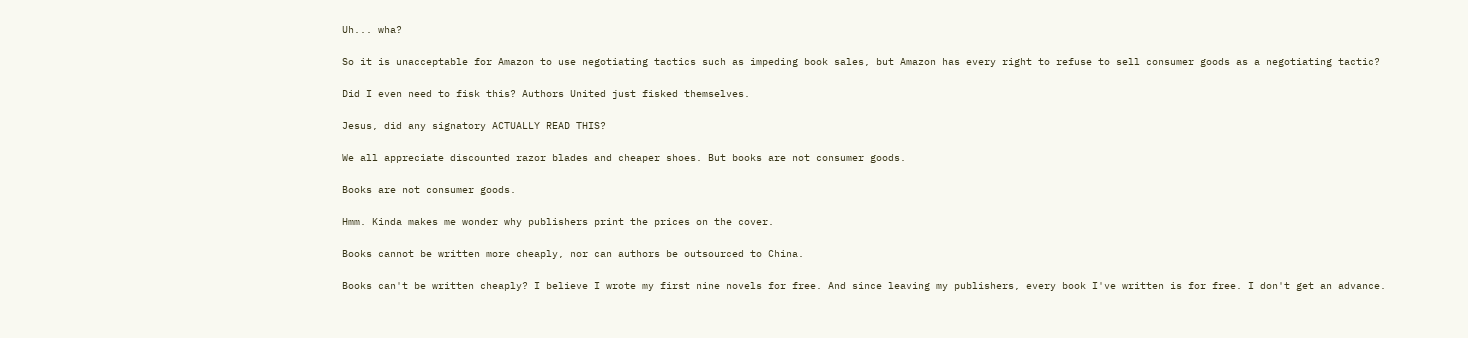Uh... wha?

So it is unacceptable for Amazon to use negotiating tactics such as impeding book sales, but Amazon has every right to refuse to sell consumer goods as a negotiating tactic?

Did I even need to fisk this? Authors United just fisked themselves.

Jesus, did any signatory ACTUALLY READ THIS?

We all appreciate discounted razor blades and cheaper shoes. But books are not consumer goods.

Books are not consumer goods.

Hmm. Kinda makes me wonder why publishers print the prices on the cover.

Books cannot be written more cheaply, nor can authors be outsourced to China.

Books can't be written cheaply? I believe I wrote my first nine novels for free. And since leaving my publishers, every book I've written is for free. I don't get an advance.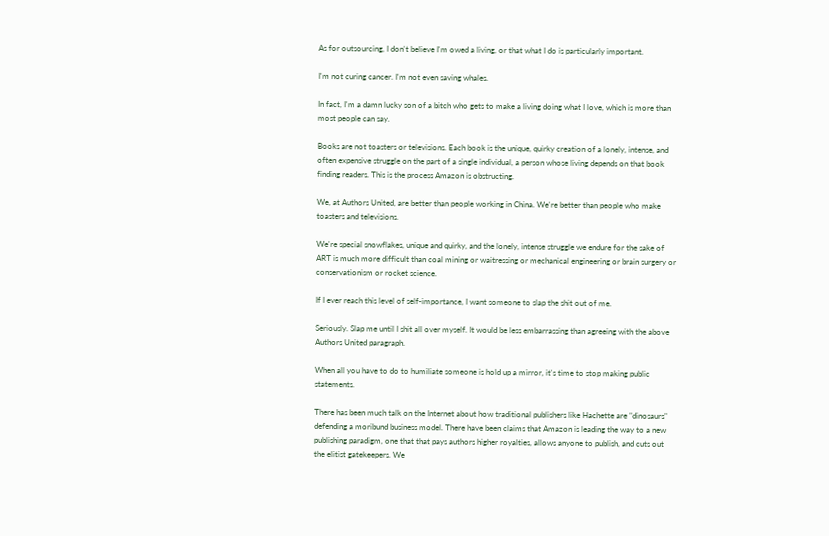As for outsourcing, I don't believe I'm owed a living, or that what I do is particularly important.

I'm not curing cancer. I'm not even saving whales.

In fact, I'm a damn lucky son of a bitch who gets to make a living doing what I love, which is more than most people can say.

Books are not toasters or televisions. Each book is the unique, quirky creation of a lonely, intense, and often expensive struggle on the part of a single individual, a person whose living depends on that book finding readers. This is the process Amazon is obstructing.

We, at Authors United, are better than people working in China. We're better than people who make toasters and televisions.

We're special snowflakes, unique and quirky, and the lonely, intense struggle we endure for the sake of ART is much more difficult than coal mining or waitressing or mechanical engineering or brain surgery or conservationism or rocket science.

If I ever reach this level of self-importance, I want someone to slap the shit out of me.

Seriously. Slap me until I shit all over myself. It would be less embarrassing than agreeing with the above Authors United paragraph.

When all you have to do to humiliate someone is hold up a mirror, it's time to stop making public statements.

There has been much talk on the Internet about how traditional publishers like Hachette are "dinosaurs" defending a moribund business model. There have been claims that Amazon is leading the way to a new publishing paradigm, one that that pays authors higher royalties, allows anyone to publish, and cuts out the elitist gatekeepers. We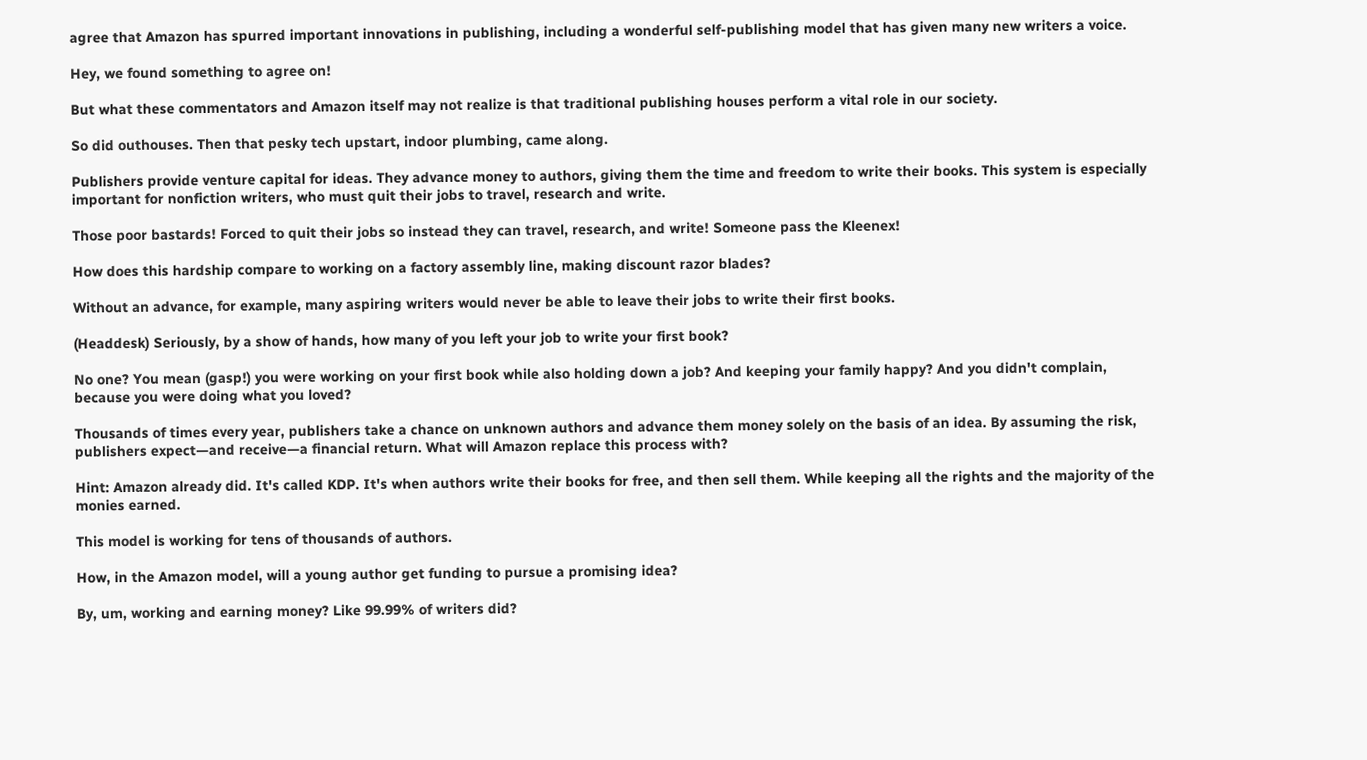agree that Amazon has spurred important innovations in publishing, including a wonderful self-publishing model that has given many new writers a voice.

Hey, we found something to agree on!

But what these commentators and Amazon itself may not realize is that traditional publishing houses perform a vital role in our society.

So did outhouses. Then that pesky tech upstart, indoor plumbing, came along.

Publishers provide venture capital for ideas. They advance money to authors, giving them the time and freedom to write their books. This system is especially important for nonfiction writers, who must quit their jobs to travel, research and write.

Those poor bastards! Forced to quit their jobs so instead they can travel, research, and write! Someone pass the Kleenex!

How does this hardship compare to working on a factory assembly line, making discount razor blades?

Without an advance, for example, many aspiring writers would never be able to leave their jobs to write their first books.

(Headdesk) Seriously, by a show of hands, how many of you left your job to write your first book?

No one? You mean (gasp!) you were working on your first book while also holding down a job? And keeping your family happy? And you didn't complain, because you were doing what you loved?

Thousands of times every year, publishers take a chance on unknown authors and advance them money solely on the basis of an idea. By assuming the risk, publishers expect—and receive—a financial return. What will Amazon replace this process with?

Hint: Amazon already did. It's called KDP. It's when authors write their books for free, and then sell them. While keeping all the rights and the majority of the monies earned.

This model is working for tens of thousands of authors.

How, in the Amazon model, will a young author get funding to pursue a promising idea?

By, um, working and earning money? Like 99.99% of writers did?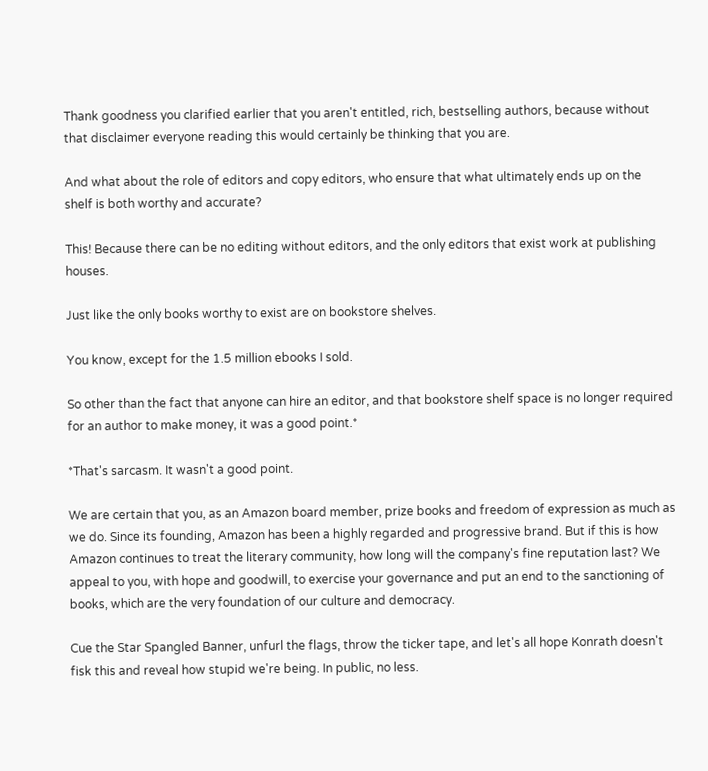Thank goodness you clarified earlier that you aren't entitled, rich, bestselling authors, because without that disclaimer everyone reading this would certainly be thinking that you are.

And what about the role of editors and copy editors, who ensure that what ultimately ends up on the shelf is both worthy and accurate?

This! Because there can be no editing without editors, and the only editors that exist work at publishing houses.

Just like the only books worthy to exist are on bookstore shelves.

You know, except for the 1.5 million ebooks I sold.

So other than the fact that anyone can hire an editor, and that bookstore shelf space is no longer required for an author to make money, it was a good point.*

*That's sarcasm. It wasn't a good point.

We are certain that you, as an Amazon board member, prize books and freedom of expression as much as we do. Since its founding, Amazon has been a highly regarded and progressive brand. But if this is how Amazon continues to treat the literary community, how long will the company's fine reputation last? We appeal to you, with hope and goodwill, to exercise your governance and put an end to the sanctioning of books, which are the very foundation of our culture and democracy.

Cue the Star Spangled Banner, unfurl the flags, throw the ticker tape, and let's all hope Konrath doesn't fisk this and reveal how stupid we're being. In public, no less.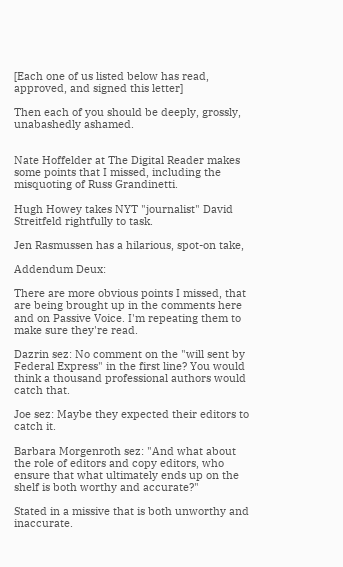[Each one of us listed below has read, approved, and signed this letter]

Then each of you should be deeply, grossly, unabashedly ashamed.


Nate Hoffelder at The Digital Reader makes some points that I missed, including the misquoting of Russ Grandinetti.

Hugh Howey takes NYT "journalist" David Streitfeld rightfully to task.

Jen Rasmussen has a hilarious, spot-on take,

Addendum Deux:

There are more obvious points I missed, that are being brought up in the comments here and on Passive Voice. I'm repeating them to make sure they're read.

Dazrin sez: No comment on the "will sent by Federal Express" in the first line? You would think a thousand professional authors would catch that.

Joe sez: Maybe they expected their editors to catch it.

Barbara Morgenroth sez: "And what about the role of editors and copy editors, who ensure that what ultimately ends up on the shelf is both worthy and accurate?"

Stated in a missive that is both unworthy and inaccurate.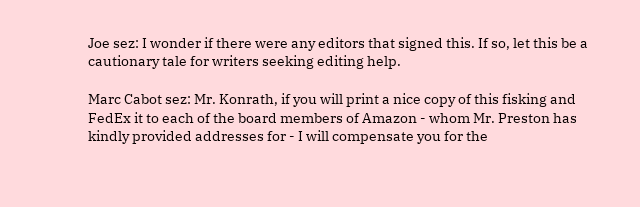Joe sez: I wonder if there were any editors that signed this. If so, let this be a cautionary tale for writers seeking editing help.

Marc Cabot sez: Mr. Konrath, if you will print a nice copy of this fisking and FedEx it to each of the board members of Amazon - whom Mr. Preston has kindly provided addresses for - I will compensate you for the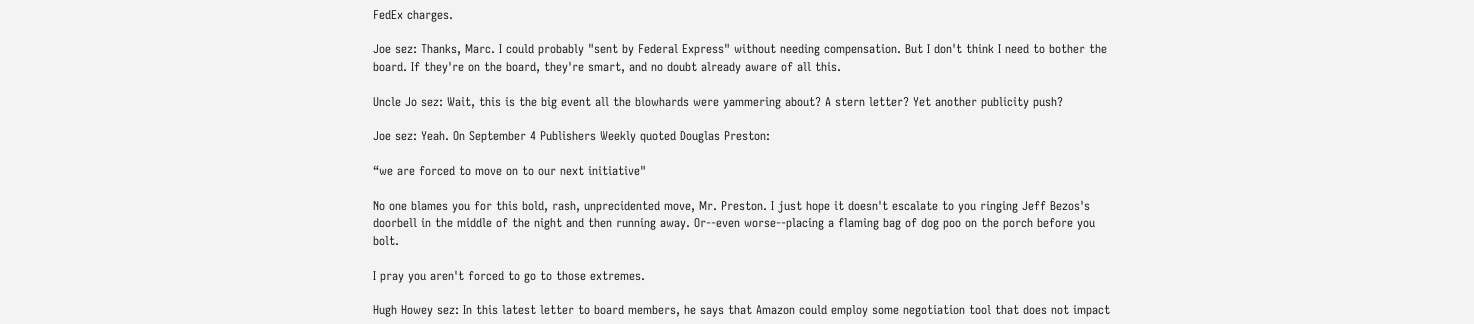FedEx charges.

Joe sez: Thanks, Marc. I could probably "sent by Federal Express" without needing compensation. But I don't think I need to bother the board. If they're on the board, they're smart, and no doubt already aware of all this.

Uncle Jo sez: Wait, this is the big event all the blowhards were yammering about? A stern letter? Yet another publicity push?

Joe sez: Yeah. On September 4 Publishers Weekly quoted Douglas Preston:

“we are forced to move on to our next initiative"

No one blames you for this bold, rash, unprecidented move, Mr. Preston. I just hope it doesn't escalate to you ringing Jeff Bezos's doorbell in the middle of the night and then running away. Or--even worse--placing a flaming bag of dog poo on the porch before you bolt.

I pray you aren't forced to go to those extremes.

Hugh Howey sez: In this latest letter to board members, he says that Amazon could employ some negotiation tool that does not impact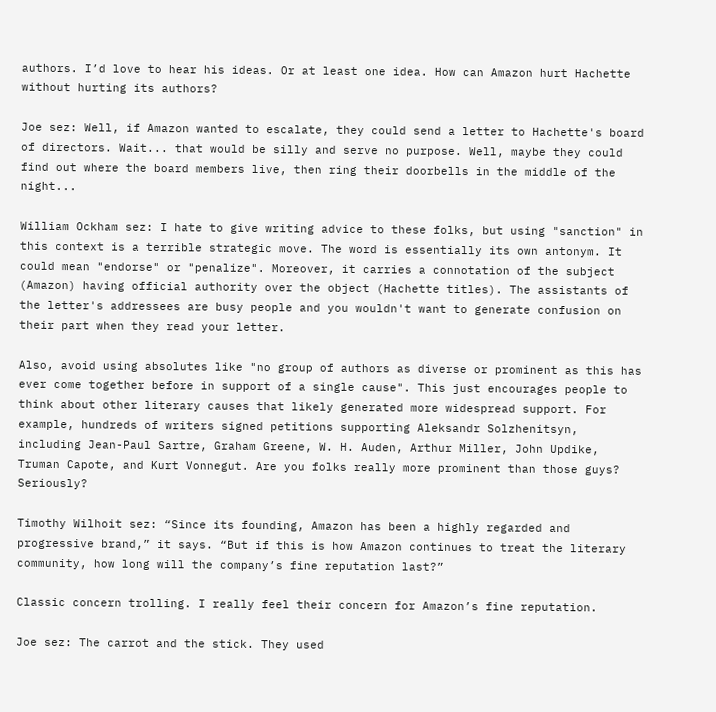authors. I’d love to hear his ideas. Or at least one idea. How can Amazon hurt Hachette without hurting its authors?

Joe sez: Well, if Amazon wanted to escalate, they could send a letter to Hachette's board of directors. Wait... that would be silly and serve no purpose. Well, maybe they could find out where the board members live, then ring their doorbells in the middle of the night...

William Ockham sez: I hate to give writing advice to these folks, but using "sanction" in this context is a terrible strategic move. The word is essentially its own antonym. It could mean "endorse" or "penalize". Moreover, it carries a connotation of the subject (Amazon) having official authority over the object (Hachette titles). The assistants of the letter's addressees are busy people and you wouldn't want to generate confusion on their part when they read your letter.

Also, avoid using absolutes like "no group of authors as diverse or prominent as this has ever come together before in support of a single cause". This just encourages people to think about other literary causes that likely generated more widespread support. For example, hundreds of writers signed petitions supporting Aleksandr Solzhenitsyn, including Jean-Paul Sartre, Graham Greene, W. H. Auden, Arthur Miller, John Updike, Truman Capote, and Kurt Vonnegut. Are you folks really more prominent than those guys? Seriously?

Timothy Wilhoit sez: “Since its founding, Amazon has been a highly regarded and progressive brand,” it says. “But if this is how Amazon continues to treat the literary community, how long will the company’s fine reputation last?”

Classic concern trolling. I really feel their concern for Amazon’s fine reputation.

Joe sez: The carrot and the stick. They used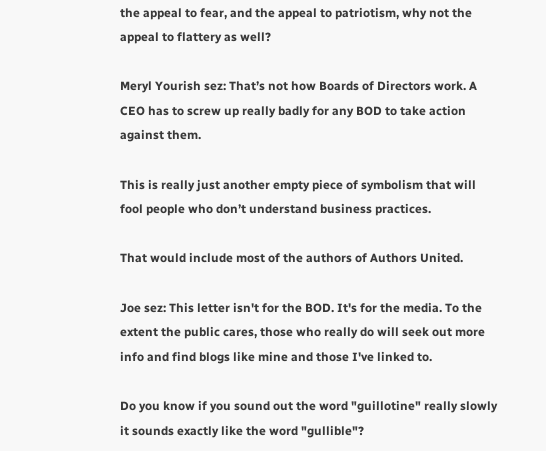the appeal to fear, and the appeal to patriotism, why not the appeal to flattery as well?

Meryl Yourish sez: That’s not how Boards of Directors work. A CEO has to screw up really badly for any BOD to take action against them.

This is really just another empty piece of symbolism that will fool people who don’t understand business practices.

That would include most of the authors of Authors United.

Joe sez: This letter isn't for the BOD. It's for the media. To the extent the public cares, those who really do will seek out more info and find blogs like mine and those I've linked to.

Do you know if you sound out the word "guillotine" really slowly it sounds exactly like the word "gullible"?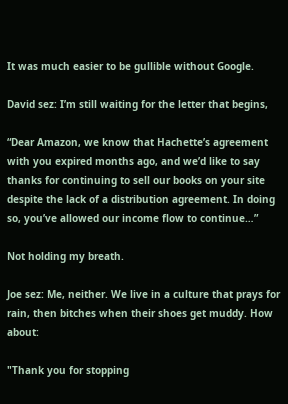It was much easier to be gullible without Google.

David sez: I’m still waiting for the letter that begins,

“Dear Amazon, we know that Hachette’s agreement with you expired months ago, and we’d like to say thanks for continuing to sell our books on your site despite the lack of a distribution agreement. In doing so, you’ve allowed our income flow to continue…”

Not holding my breath.

Joe sez: Me, neither. We live in a culture that prays for rain, then bitches when their shoes get muddy. How about:

"Thank you for stopping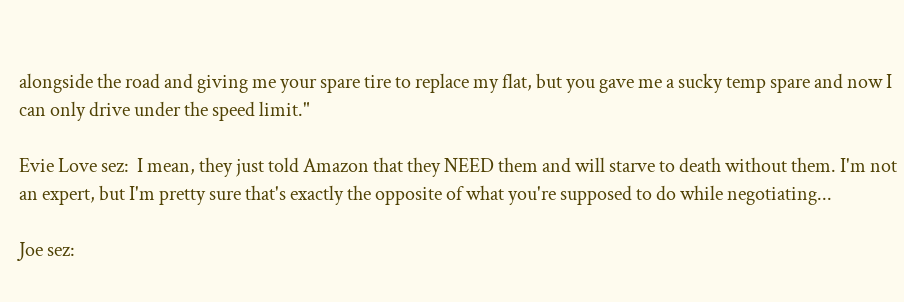alongside the road and giving me your spare tire to replace my flat, but you gave me a sucky temp spare and now I can only drive under the speed limit."

Evie Love sez:  I mean, they just told Amazon that they NEED them and will starve to death without them. I'm not an expert, but I'm pretty sure that's exactly the opposite of what you're supposed to do while negotiating...

Joe sez: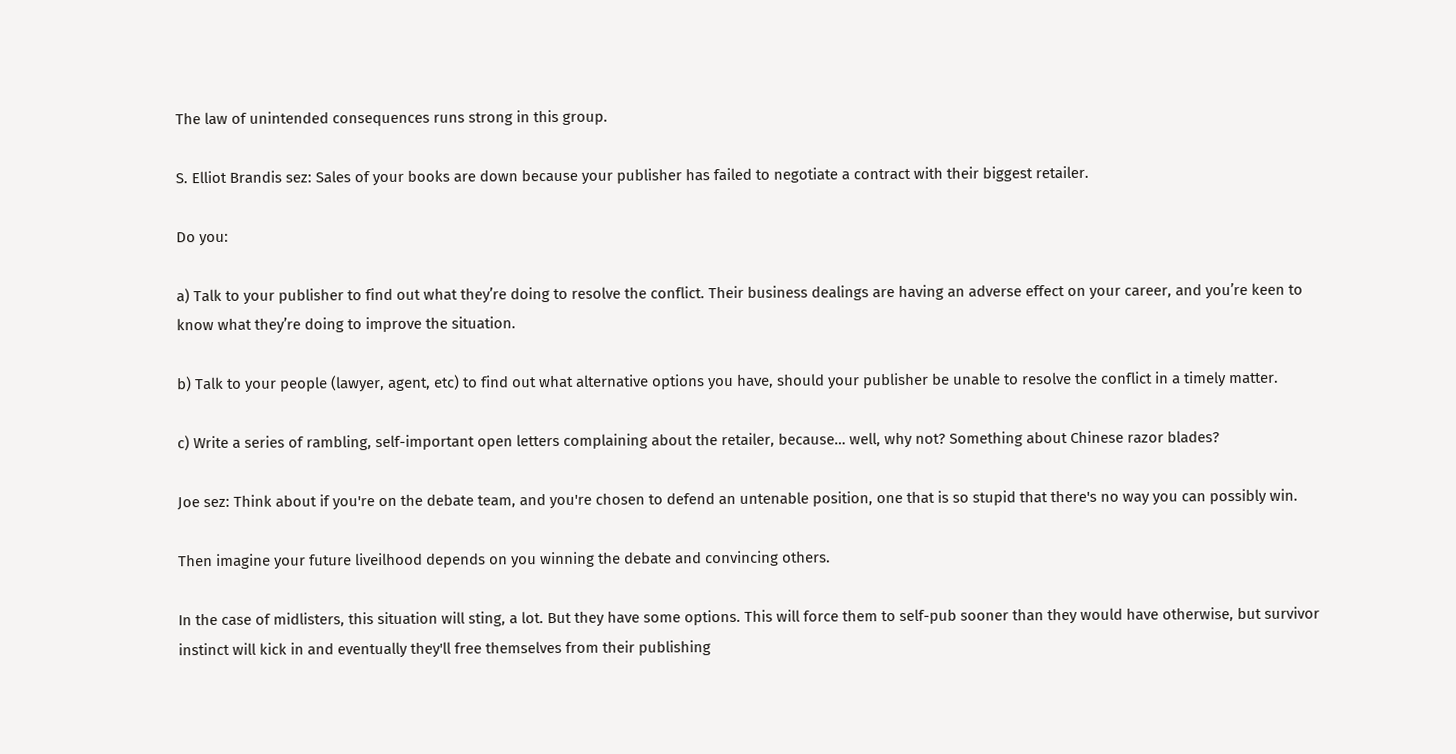The law of unintended consequences runs strong in this group.

S. Elliot Brandis sez: Sales of your books are down because your publisher has failed to negotiate a contract with their biggest retailer.

Do you:

a) Talk to your publisher to find out what they’re doing to resolve the conflict. Their business dealings are having an adverse effect on your career, and you’re keen to know what they’re doing to improve the situation.

b) Talk to your people (lawyer, agent, etc) to find out what alternative options you have, should your publisher be unable to resolve the conflict in a timely matter.

c) Write a series of rambling, self-important open letters complaining about the retailer, because… well, why not? Something about Chinese razor blades?

Joe sez: Think about if you're on the debate team, and you're chosen to defend an untenable position, one that is so stupid that there's no way you can possibly win.

Then imagine your future liveilhood depends on you winning the debate and convincing others.

In the case of midlisters, this situation will sting, a lot. But they have some options. This will force them to self-pub sooner than they would have otherwise, but survivor instinct will kick in and eventually they'll free themselves from their publishing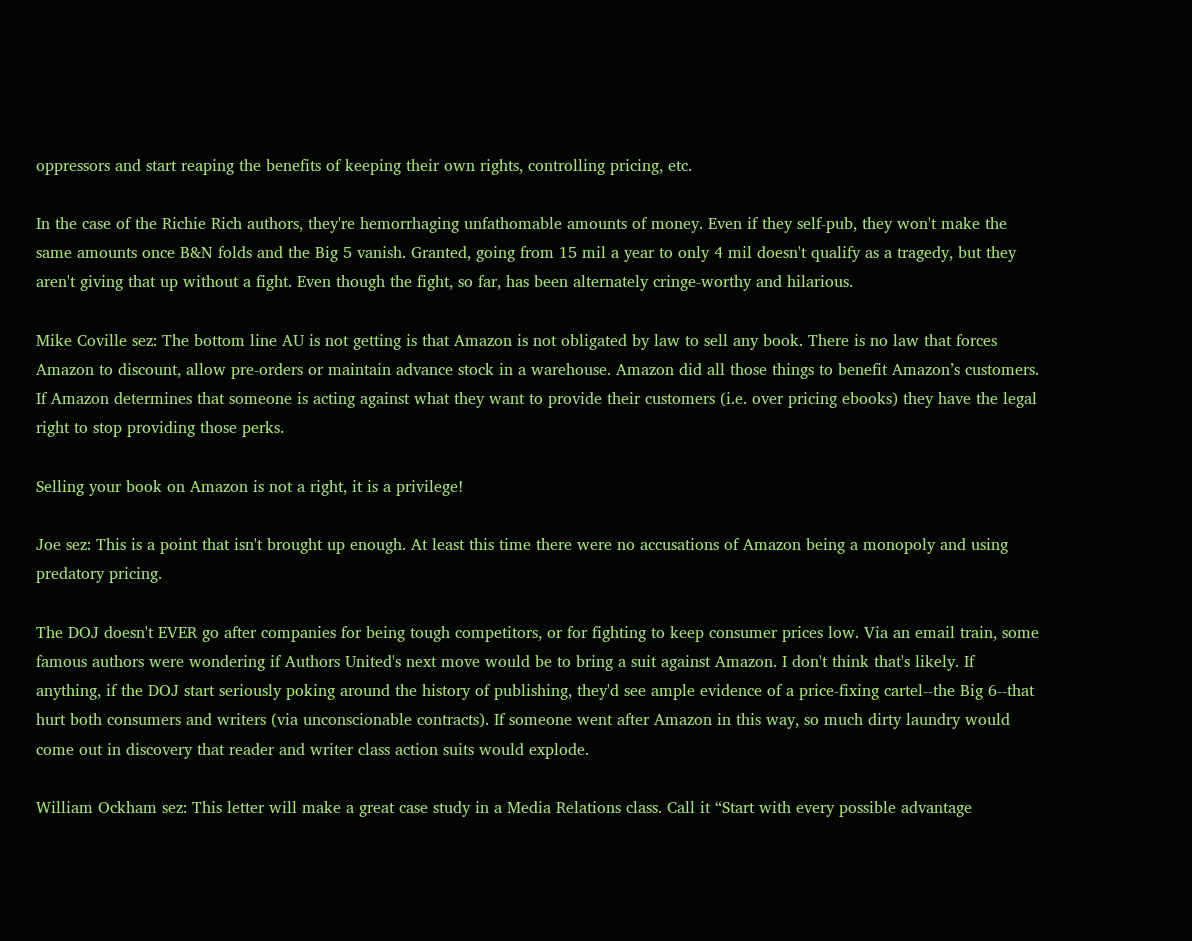oppressors and start reaping the benefits of keeping their own rights, controlling pricing, etc.

In the case of the Richie Rich authors, they're hemorrhaging unfathomable amounts of money. Even if they self-pub, they won't make the same amounts once B&N folds and the Big 5 vanish. Granted, going from 15 mil a year to only 4 mil doesn't qualify as a tragedy, but they aren't giving that up without a fight. Even though the fight, so far, has been alternately cringe-worthy and hilarious.

Mike Coville sez: The bottom line AU is not getting is that Amazon is not obligated by law to sell any book. There is no law that forces Amazon to discount, allow pre-orders or maintain advance stock in a warehouse. Amazon did all those things to benefit Amazon’s customers. If Amazon determines that someone is acting against what they want to provide their customers (i.e. over pricing ebooks) they have the legal right to stop providing those perks.

Selling your book on Amazon is not a right, it is a privilege!

Joe sez: This is a point that isn't brought up enough. At least this time there were no accusations of Amazon being a monopoly and using predatory pricing.

The DOJ doesn't EVER go after companies for being tough competitors, or for fighting to keep consumer prices low. Via an email train, some famous authors were wondering if Authors United's next move would be to bring a suit against Amazon. I don't think that's likely. If anything, if the DOJ start seriously poking around the history of publishing, they'd see ample evidence of a price-fixing cartel--the Big 6--that hurt both consumers and writers (via unconscionable contracts). If someone went after Amazon in this way, so much dirty laundry would come out in discovery that reader and writer class action suits would explode.

William Ockham sez: This letter will make a great case study in a Media Relations class. Call it “Start with every possible advantage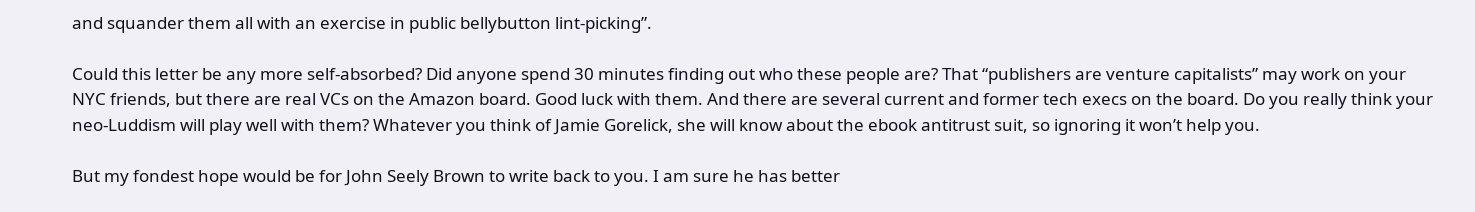and squander them all with an exercise in public bellybutton lint-picking”.

Could this letter be any more self-absorbed? Did anyone spend 30 minutes finding out who these people are? That “publishers are venture capitalists” may work on your NYC friends, but there are real VCs on the Amazon board. Good luck with them. And there are several current and former tech execs on the board. Do you really think your neo-Luddism will play well with them? Whatever you think of Jamie Gorelick, she will know about the ebook antitrust suit, so ignoring it won’t help you.

But my fondest hope would be for John Seely Brown to write back to you. I am sure he has better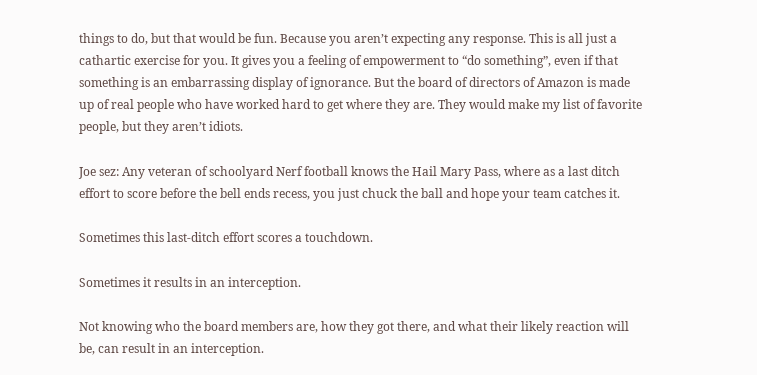things to do, but that would be fun. Because you aren’t expecting any response. This is all just a cathartic exercise for you. It gives you a feeling of empowerment to “do something”, even if that something is an embarrassing display of ignorance. But the board of directors of Amazon is made up of real people who have worked hard to get where they are. They would make my list of favorite people, but they aren’t idiots.

Joe sez: Any veteran of schoolyard Nerf football knows the Hail Mary Pass, where as a last ditch effort to score before the bell ends recess, you just chuck the ball and hope your team catches it.

Sometimes this last-ditch effort scores a touchdown.

Sometimes it results in an interception.

Not knowing who the board members are, how they got there, and what their likely reaction will be, can result in an interception.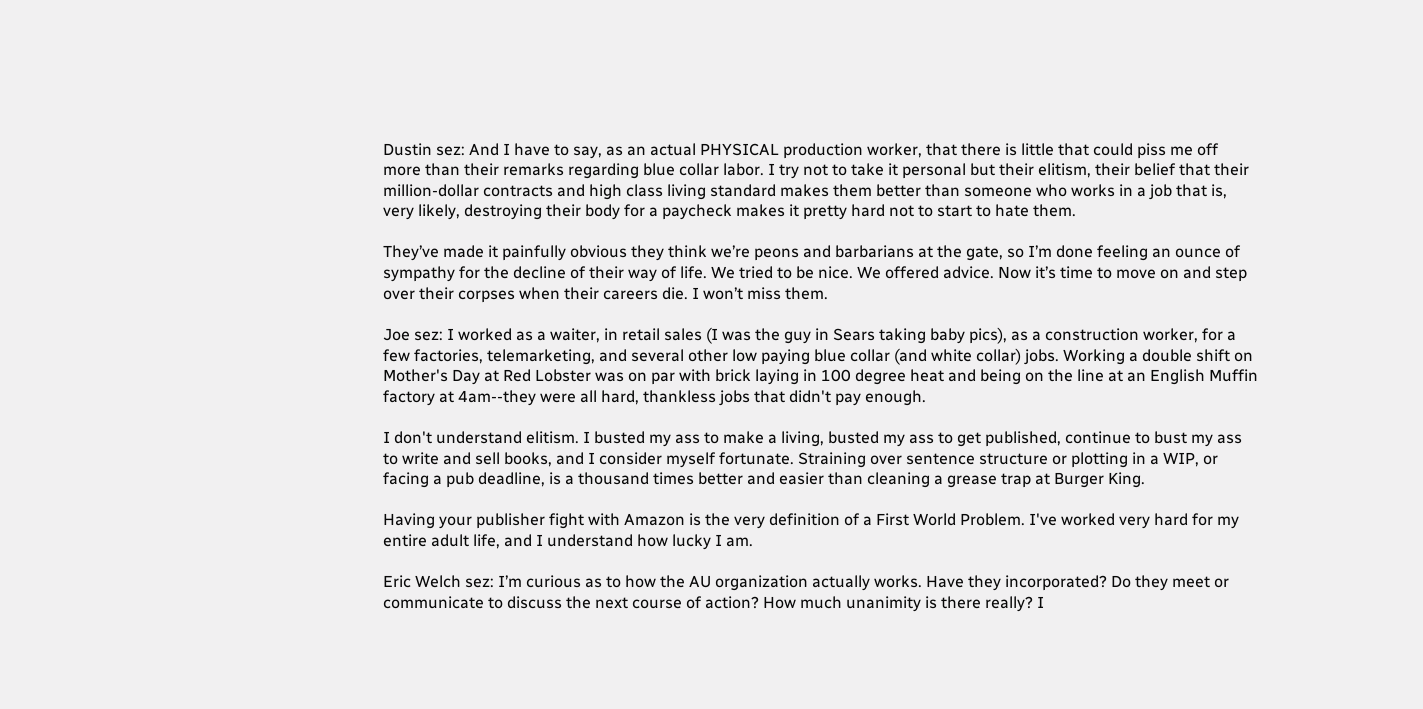Dustin sez: And I have to say, as an actual PHYSICAL production worker, that there is little that could piss me off more than their remarks regarding blue collar labor. I try not to take it personal but their elitism, their belief that their million-dollar contracts and high class living standard makes them better than someone who works in a job that is, very likely, destroying their body for a paycheck makes it pretty hard not to start to hate them.

They’ve made it painfully obvious they think we’re peons and barbarians at the gate, so I’m done feeling an ounce of sympathy for the decline of their way of life. We tried to be nice. We offered advice. Now it’s time to move on and step over their corpses when their careers die. I won’t miss them.

Joe sez: I worked as a waiter, in retail sales (I was the guy in Sears taking baby pics), as a construction worker, for a few factories, telemarketing, and several other low paying blue collar (and white collar) jobs. Working a double shift on Mother's Day at Red Lobster was on par with brick laying in 100 degree heat and being on the line at an English Muffin factory at 4am--they were all hard, thankless jobs that didn't pay enough.

I don't understand elitism. I busted my ass to make a living, busted my ass to get published, continue to bust my ass to write and sell books, and I consider myself fortunate. Straining over sentence structure or plotting in a WIP, or facing a pub deadline, is a thousand times better and easier than cleaning a grease trap at Burger King.

Having your publisher fight with Amazon is the very definition of a First World Problem. I've worked very hard for my entire adult life, and I understand how lucky I am.

Eric Welch sez: I’m curious as to how the AU organization actually works. Have they incorporated? Do they meet or communicate to discuss the next course of action? How much unanimity is there really? I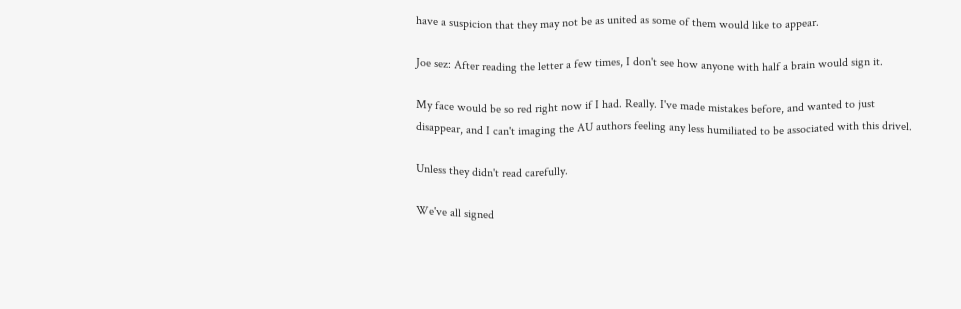have a suspicion that they may not be as united as some of them would like to appear.

Joe sez: After reading the letter a few times, I don't see how anyone with half a brain would sign it.

My face would be so red right now if I had. Really. I've made mistakes before, and wanted to just disappear, and I can't imaging the AU authors feeling any less humiliated to be associated with this drivel.

Unless they didn't read carefully.

We've all signed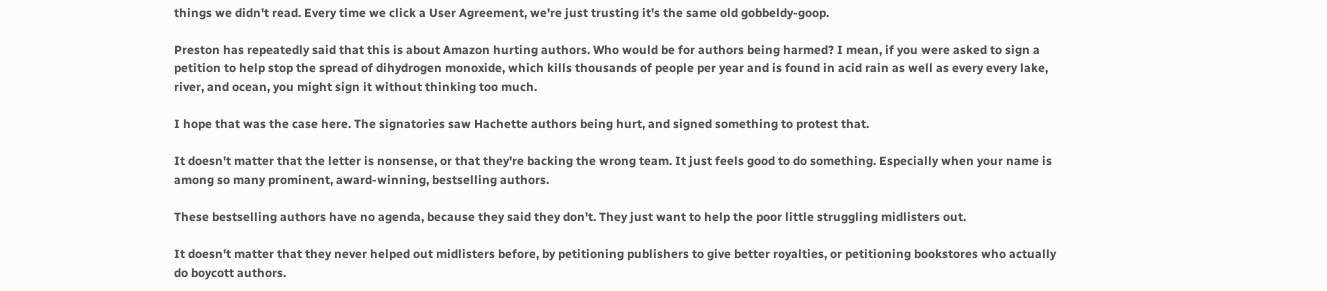things we didn't read. Every time we click a User Agreement, we're just trusting it's the same old gobbeldy-goop.

Preston has repeatedly said that this is about Amazon hurting authors. Who would be for authors being harmed? I mean, if you were asked to sign a petition to help stop the spread of dihydrogen monoxide, which kills thousands of people per year and is found in acid rain as well as every every lake, river, and ocean, you might sign it without thinking too much.

I hope that was the case here. The signatories saw Hachette authors being hurt, and signed something to protest that.

It doesn't matter that the letter is nonsense, or that they're backing the wrong team. It just feels good to do something. Especially when your name is among so many prominent, award-winning, bestselling authors.

These bestselling authors have no agenda, because they said they don't. They just want to help the poor little struggling midlisters out.

It doesn't matter that they never helped out midlisters before, by petitioning publishers to give better royalties, or petitioning bookstores who actually do boycott authors.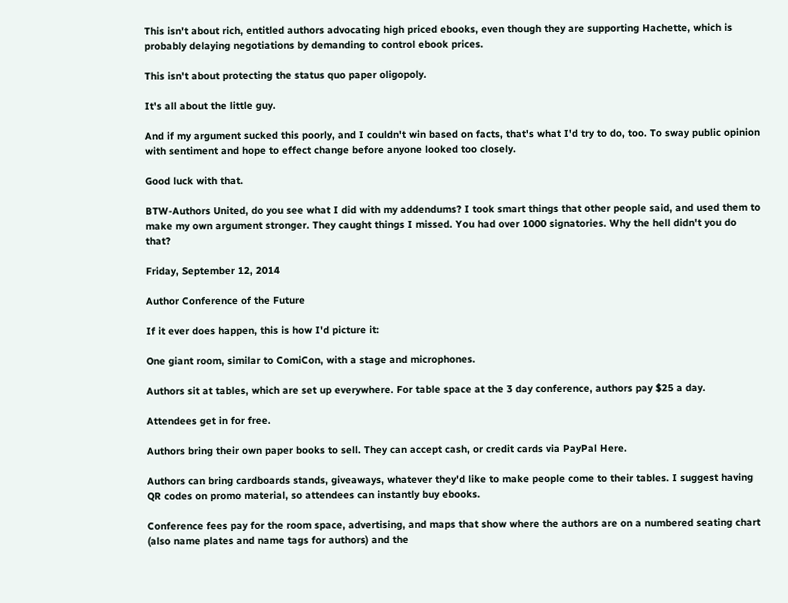This isn't about rich, entitled authors advocating high priced ebooks, even though they are supporting Hachette, which is probably delaying negotiations by demanding to control ebook prices.

This isn't about protecting the status quo paper oligopoly.

It's all about the little guy.

And if my argument sucked this poorly, and I couldn't win based on facts, that's what I'd try to do, too. To sway public opinion with sentiment and hope to effect change before anyone looked too closely.

Good luck with that.

BTW-Authors United, do you see what I did with my addendums? I took smart things that other people said, and used them to make my own argument stronger. They caught things I missed. You had over 1000 signatories. Why the hell didn't you do that?

Friday, September 12, 2014

Author Conference of the Future

If it ever does happen, this is how I'd picture it:

One giant room, similar to ComiCon, with a stage and microphones.

Authors sit at tables, which are set up everywhere. For table space at the 3 day conference, authors pay $25 a day.

Attendees get in for free.

Authors bring their own paper books to sell. They can accept cash, or credit cards via PayPal Here.

Authors can bring cardboards stands, giveaways, whatever they'd like to make people come to their tables. I suggest having QR codes on promo material, so attendees can instantly buy ebooks.

Conference fees pay for the room space, advertising, and maps that show where the authors are on a numbered seating chart (also name plates and name tags for authors) and the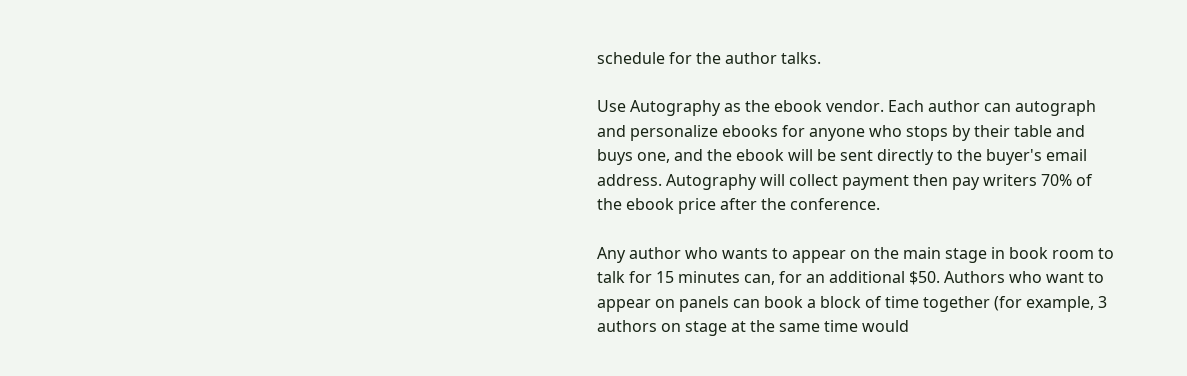schedule for the author talks.

Use Autography as the ebook vendor. Each author can autograph and personalize ebooks for anyone who stops by their table and buys one, and the ebook will be sent directly to the buyer's email address. Autography will collect payment then pay writers 70% of the ebook price after the conference.

Any author who wants to appear on the main stage in book room to talk for 15 minutes can, for an additional $50. Authors who want to appear on panels can book a block of time together (for example, 3 authors on stage at the same time would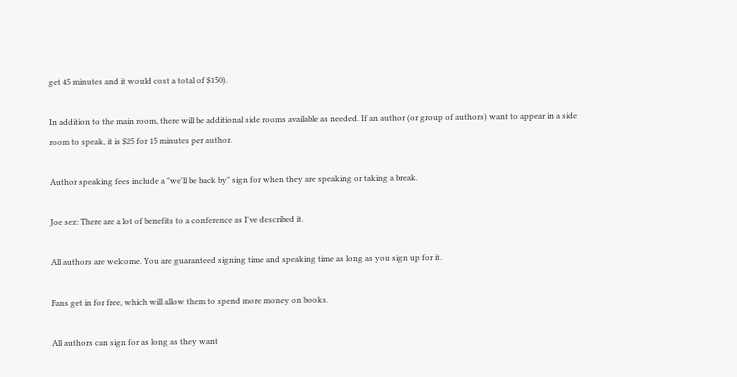get 45 minutes and it would cost a total of $150).

In addition to the main room, there will be additional side rooms available as needed. If an author (or group of authors) want to appear in a side room to speak, it is $25 for 15 minutes per author.

Author speaking fees include a "we'll be back by" sign for when they are speaking or taking a break.

Joe sez: There are a lot of benefits to a conference as I've described it.

All authors are welcome. You are guaranteed signing time and speaking time as long as you sign up for it.

Fans get in for free, which will allow them to spend more money on books.

All authors can sign for as long as they want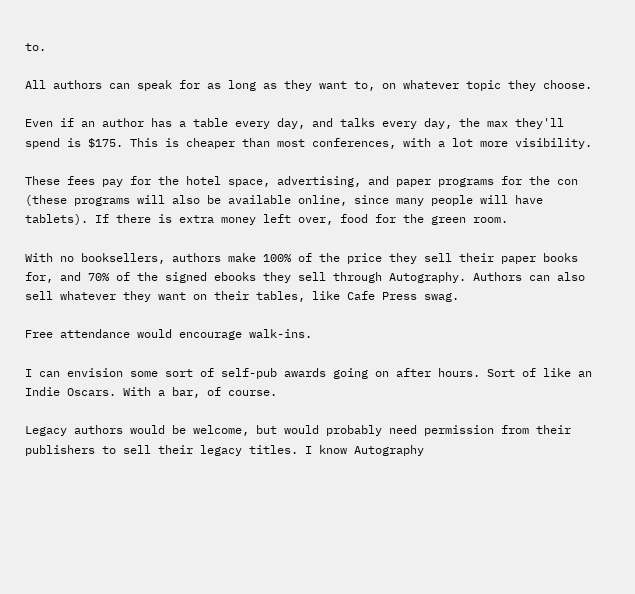to.

All authors can speak for as long as they want to, on whatever topic they choose.

Even if an author has a table every day, and talks every day, the max they'll spend is $175. This is cheaper than most conferences, with a lot more visibility.

These fees pay for the hotel space, advertising, and paper programs for the con (these programs will also be available online, since many people will have tablets). If there is extra money left over, food for the green room.

With no booksellers, authors make 100% of the price they sell their paper books for, and 70% of the signed ebooks they sell through Autography. Authors can also sell whatever they want on their tables, like Cafe Press swag.

Free attendance would encourage walk-ins.

I can envision some sort of self-pub awards going on after hours. Sort of like an Indie Oscars. With a bar, of course.

Legacy authors would be welcome, but would probably need permission from their publishers to sell their legacy titles. I know Autography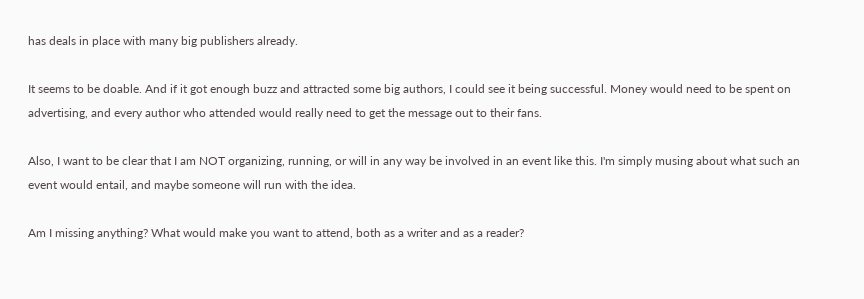has deals in place with many big publishers already.

It seems to be doable. And if it got enough buzz and attracted some big authors, I could see it being successful. Money would need to be spent on advertising, and every author who attended would really need to get the message out to their fans.

Also, I want to be clear that I am NOT organizing, running, or will in any way be involved in an event like this. I'm simply musing about what such an event would entail, and maybe someone will run with the idea.

Am I missing anything? What would make you want to attend, both as a writer and as a reader?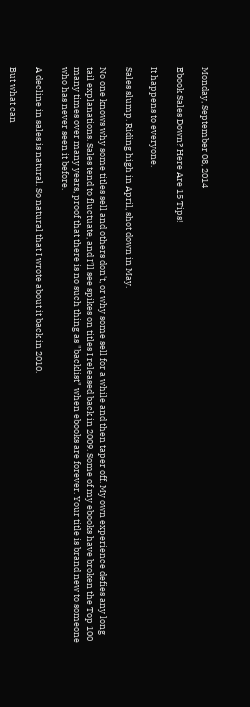Monday, September 08, 2014

Ebook Sales Down? Here Are 15 Tips!

It happens to everyone.

Sales slump. Riding high in April, shot down in May.

No one knows why some titles sell and others don't, or why some sell for a while and then taper off. My own experience defies any long tail explanations. Sales tend to fluctuate, and I'll see spikes on titles I released back in 2009. Some of my ebooks have broken the Top 100 many times over many years, proof that there is no such thing as "backlist" when ebooks are forever. Your title is brand new to someone who has never seen it before.

A decline in sales is natural. So natural that I wrote about it back in 2010.

But what can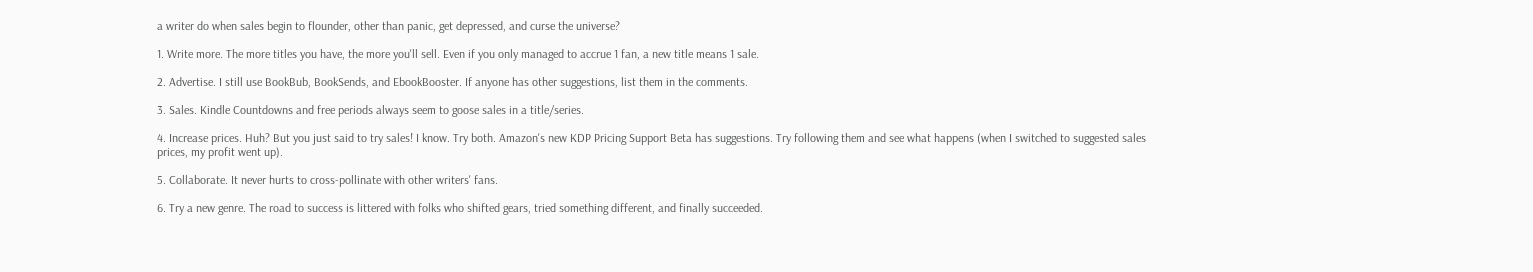a writer do when sales begin to flounder, other than panic, get depressed, and curse the universe?

1. Write more. The more titles you have, the more you'll sell. Even if you only managed to accrue 1 fan, a new title means 1 sale.

2. Advertise. I still use BookBub, BookSends, and EbookBooster. If anyone has other suggestions, list them in the comments.

3. Sales. Kindle Countdowns and free periods always seem to goose sales in a title/series.

4. Increase prices. Huh? But you just said to try sales! I know. Try both. Amazon's new KDP Pricing Support Beta has suggestions. Try following them and see what happens (when I switched to suggested sales prices, my profit went up).

5. Collaborate. It never hurts to cross-pollinate with other writers' fans.

6. Try a new genre. The road to success is littered with folks who shifted gears, tried something different, and finally succeeded.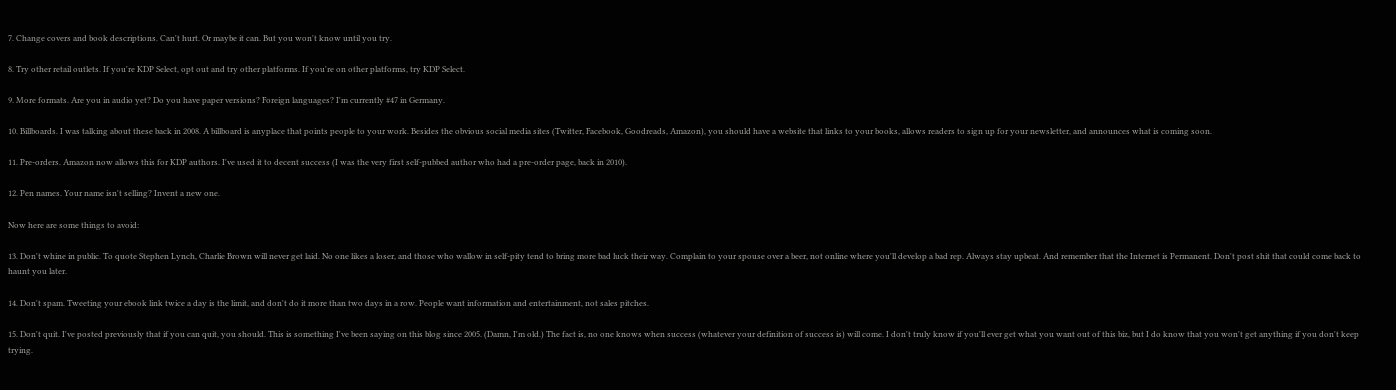7. Change covers and book descriptions. Can't hurt. Or maybe it can. But you won't know until you try.

8. Try other retail outlets. If you're KDP Select, opt out and try other platforms. If you're on other platforms, try KDP Select.

9. More formats. Are you in audio yet? Do you have paper versions? Foreign languages? I'm currently #47 in Germany.

10. Billboards. I was talking about these back in 2008. A billboard is anyplace that points people to your work. Besides the obvious social media sites (Twitter, Facebook, Goodreads, Amazon), you should have a website that links to your books, allows readers to sign up for your newsletter, and announces what is coming soon.

11. Pre-orders. Amazon now allows this for KDP authors. I've used it to decent success (I was the very first self-pubbed author who had a pre-order page, back in 2010).

12. Pen names. Your name isn't selling? Invent a new one.

Now here are some things to avoid:

13. Don't whine in public. To quote Stephen Lynch, Charlie Brown will never get laid. No one likes a loser, and those who wallow in self-pity tend to bring more bad luck their way. Complain to your spouse over a beer, not online where you'll develop a bad rep. Always stay upbeat. And remember that the Internet is Permanent. Don't post shit that could come back to haunt you later.

14. Don't spam. Tweeting your ebook link twice a day is the limit, and don't do it more than two days in a row. People want information and entertainment, not sales pitches.

15. Don't quit. I've posted previously that if you can quit, you should. This is something I've been saying on this blog since 2005. (Damn, I'm old.) The fact is, no one knows when success (whatever your definition of success is) will come. I don't truly know if you'll ever get what you want out of this biz, but I do know that you won't get anything if you don't keep trying.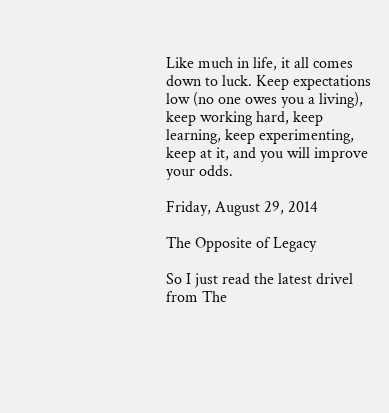Like much in life, it all comes down to luck. Keep expectations low (no one owes you a living), keep working hard, keep learning, keep experimenting, keep at it, and you will improve your odds.

Friday, August 29, 2014

The Opposite of Legacy

So I just read the latest drivel from The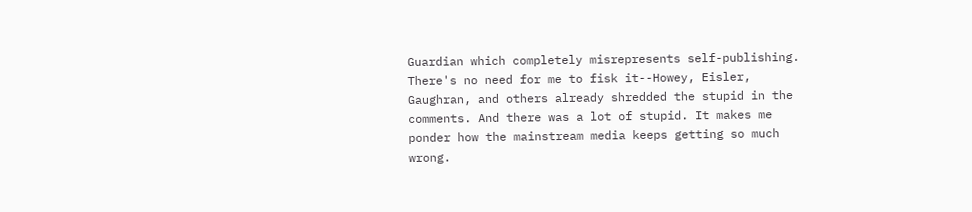Guardian which completely misrepresents self-publishing. There's no need for me to fisk it--Howey, Eisler, Gaughran, and others already shredded the stupid in the comments. And there was a lot of stupid. It makes me ponder how the mainstream media keeps getting so much wrong.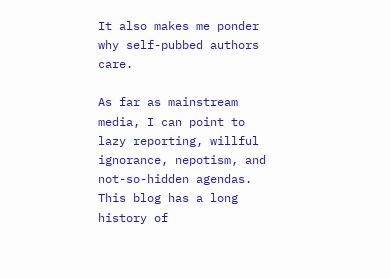It also makes me ponder why self-pubbed authors care.

As far as mainstream media, I can point to lazy reporting, willful ignorance, nepotism, and not-so-hidden agendas. This blog has a long history of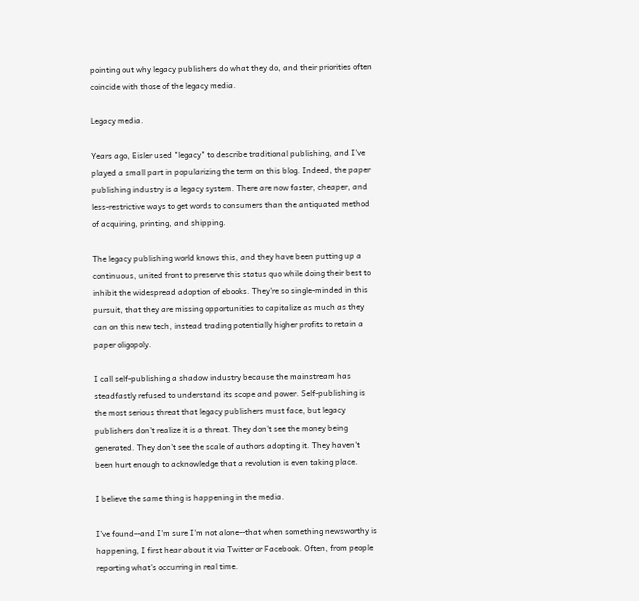pointing out why legacy publishers do what they do, and their priorities often coincide with those of the legacy media.

Legacy media.

Years ago, Eisler used "legacy" to describe traditional publishing, and I've played a small part in popularizing the term on this blog. Indeed, the paper publishing industry is a legacy system. There are now faster, cheaper, and less-restrictive ways to get words to consumers than the antiquated method of acquiring, printing, and shipping.

The legacy publishing world knows this, and they have been putting up a continuous, united front to preserve this status quo while doing their best to inhibit the widespread adoption of ebooks. They're so single-minded in this pursuit, that they are missing opportunities to capitalize as much as they can on this new tech, instead trading potentially higher profits to retain a paper oligopoly.

I call self-publishing a shadow industry because the mainstream has steadfastly refused to understand its scope and power. Self-publishing is the most serious threat that legacy publishers must face, but legacy publishers don't realize it is a threat. They don't see the money being generated. They don't see the scale of authors adopting it. They haven't been hurt enough to acknowledge that a revolution is even taking place.

I believe the same thing is happening in the media.

I've found--and I'm sure I'm not alone--that when something newsworthy is happening, I first hear about it via Twitter or Facebook. Often, from people reporting what's occurring in real time.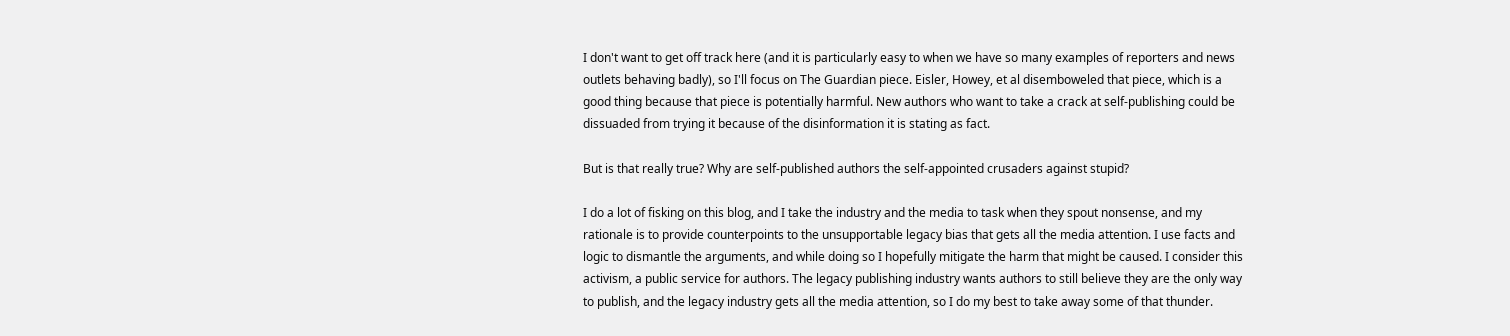I don't want to get off track here (and it is particularly easy to when we have so many examples of reporters and news outlets behaving badly), so I'll focus on The Guardian piece. Eisler, Howey, et al disemboweled that piece, which is a good thing because that piece is potentially harmful. New authors who want to take a crack at self-publishing could be dissuaded from trying it because of the disinformation it is stating as fact.

But is that really true? Why are self-published authors the self-appointed crusaders against stupid?

I do a lot of fisking on this blog, and I take the industry and the media to task when they spout nonsense, and my rationale is to provide counterpoints to the unsupportable legacy bias that gets all the media attention. I use facts and logic to dismantle the arguments, and while doing so I hopefully mitigate the harm that might be caused. I consider this activism, a public service for authors. The legacy publishing industry wants authors to still believe they are the only way to publish, and the legacy industry gets all the media attention, so I do my best to take away some of that thunder.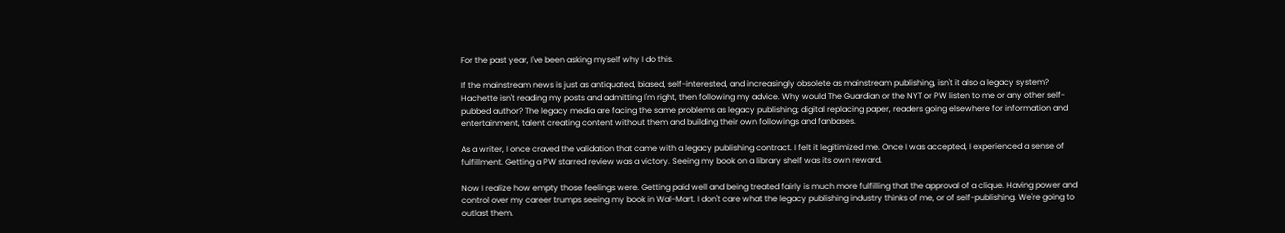For the past year, I've been asking myself why I do this.

If the mainstream news is just as antiquated, biased, self-interested, and increasingly obsolete as mainstream publishing, isn't it also a legacy system? Hachette isn't reading my posts and admitting I'm right, then following my advice. Why would The Guardian or the NYT or PW listen to me or any other self-pubbed author? The legacy media are facing the same problems as legacy publishing; digital replacing paper, readers going elsewhere for information and entertainment, talent creating content without them and building their own followings and fanbases.

As a writer, I once craved the validation that came with a legacy publishing contract. I felt it legitimized me. Once I was accepted, I experienced a sense of fulfillment. Getting a PW starred review was a victory. Seeing my book on a library shelf was its own reward.

Now I realize how empty those feelings were. Getting paid well and being treated fairly is much more fulfilling that the approval of a clique. Having power and control over my career trumps seeing my book in Wal-Mart. I don't care what the legacy publishing industry thinks of me, or of self-publishing. We're going to outlast them.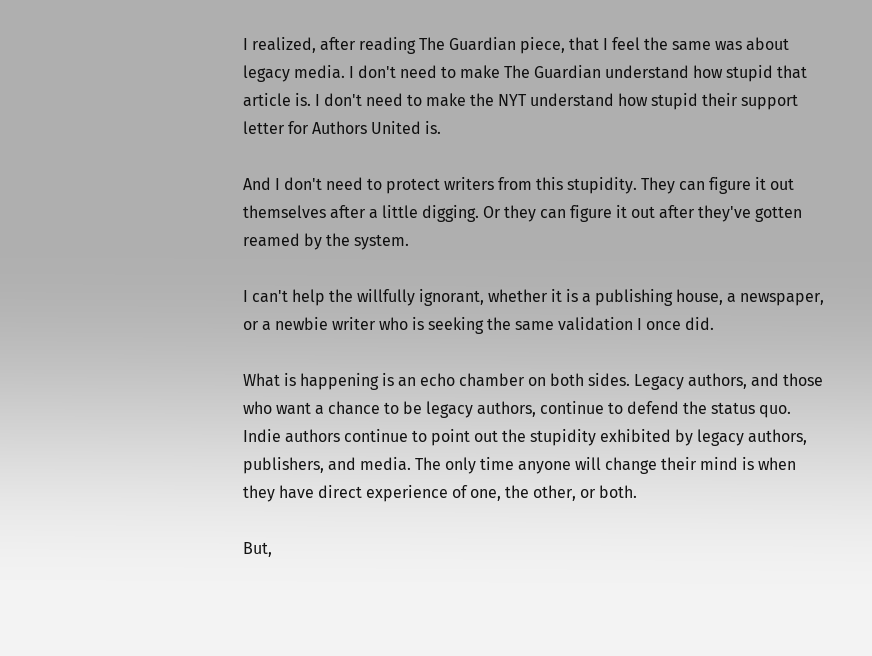I realized, after reading The Guardian piece, that I feel the same was about legacy media. I don't need to make The Guardian understand how stupid that article is. I don't need to make the NYT understand how stupid their support letter for Authors United is.

And I don't need to protect writers from this stupidity. They can figure it out themselves after a little digging. Or they can figure it out after they've gotten reamed by the system.

I can't help the willfully ignorant, whether it is a publishing house, a newspaper, or a newbie writer who is seeking the same validation I once did.

What is happening is an echo chamber on both sides. Legacy authors, and those who want a chance to be legacy authors, continue to defend the status quo. Indie authors continue to point out the stupidity exhibited by legacy authors, publishers, and media. The only time anyone will change their mind is when they have direct experience of one, the other, or both.

But,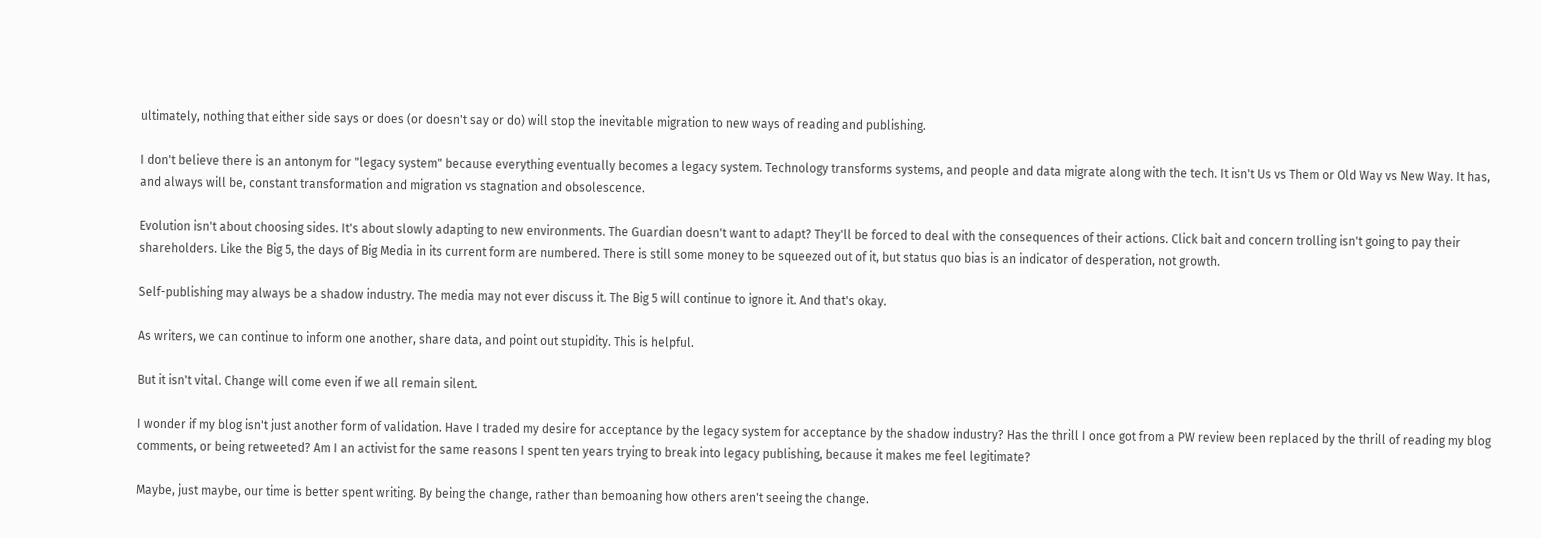ultimately, nothing that either side says or does (or doesn't say or do) will stop the inevitable migration to new ways of reading and publishing.

I don't believe there is an antonym for "legacy system" because everything eventually becomes a legacy system. Technology transforms systems, and people and data migrate along with the tech. It isn't Us vs Them or Old Way vs New Way. It has, and always will be, constant transformation and migration vs stagnation and obsolescence.

Evolution isn't about choosing sides. It's about slowly adapting to new environments. The Guardian doesn't want to adapt? They'll be forced to deal with the consequences of their actions. Click bait and concern trolling isn't going to pay their shareholders. Like the Big 5, the days of Big Media in its current form are numbered. There is still some money to be squeezed out of it, but status quo bias is an indicator of desperation, not growth.

Self-publishing may always be a shadow industry. The media may not ever discuss it. The Big 5 will continue to ignore it. And that's okay.

As writers, we can continue to inform one another, share data, and point out stupidity. This is helpful.

But it isn't vital. Change will come even if we all remain silent.

I wonder if my blog isn't just another form of validation. Have I traded my desire for acceptance by the legacy system for acceptance by the shadow industry? Has the thrill I once got from a PW review been replaced by the thrill of reading my blog comments, or being retweeted? Am I an activist for the same reasons I spent ten years trying to break into legacy publishing, because it makes me feel legitimate?

Maybe, just maybe, our time is better spent writing. By being the change, rather than bemoaning how others aren't seeing the change.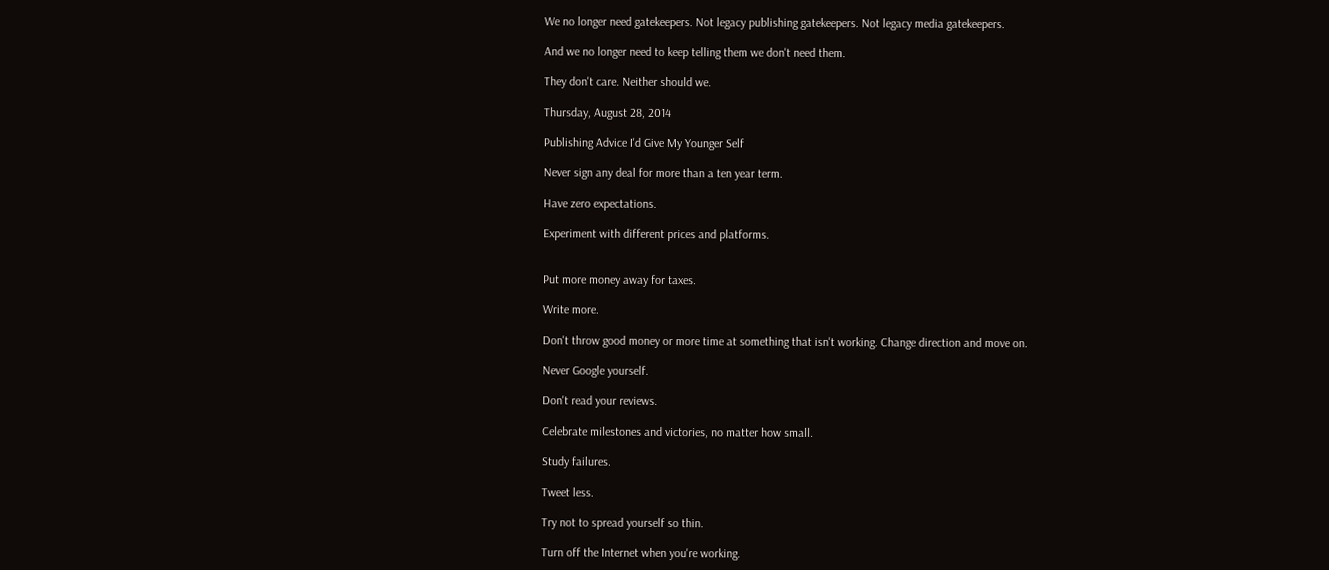We no longer need gatekeepers. Not legacy publishing gatekeepers. Not legacy media gatekeepers.

And we no longer need to keep telling them we don't need them.

They don't care. Neither should we.

Thursday, August 28, 2014

Publishing Advice I'd Give My Younger Self

Never sign any deal for more than a ten year term.

Have zero expectations.

Experiment with different prices and platforms.


Put more money away for taxes.

Write more.

Don't throw good money or more time at something that isn't working. Change direction and move on.

Never Google yourself.

Don't read your reviews.

Celebrate milestones and victories, no matter how small.

Study failures.

Tweet less.

Try not to spread yourself so thin.

Turn off the Internet when you're working.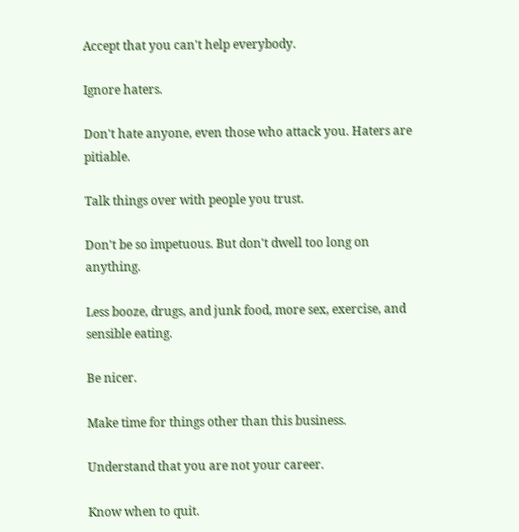Accept that you can't help everybody.

Ignore haters.

Don't hate anyone, even those who attack you. Haters are pitiable.

Talk things over with people you trust.

Don't be so impetuous. But don't dwell too long on anything.

Less booze, drugs, and junk food, more sex, exercise, and sensible eating.

Be nicer.

Make time for things other than this business.

Understand that you are not your career.

Know when to quit.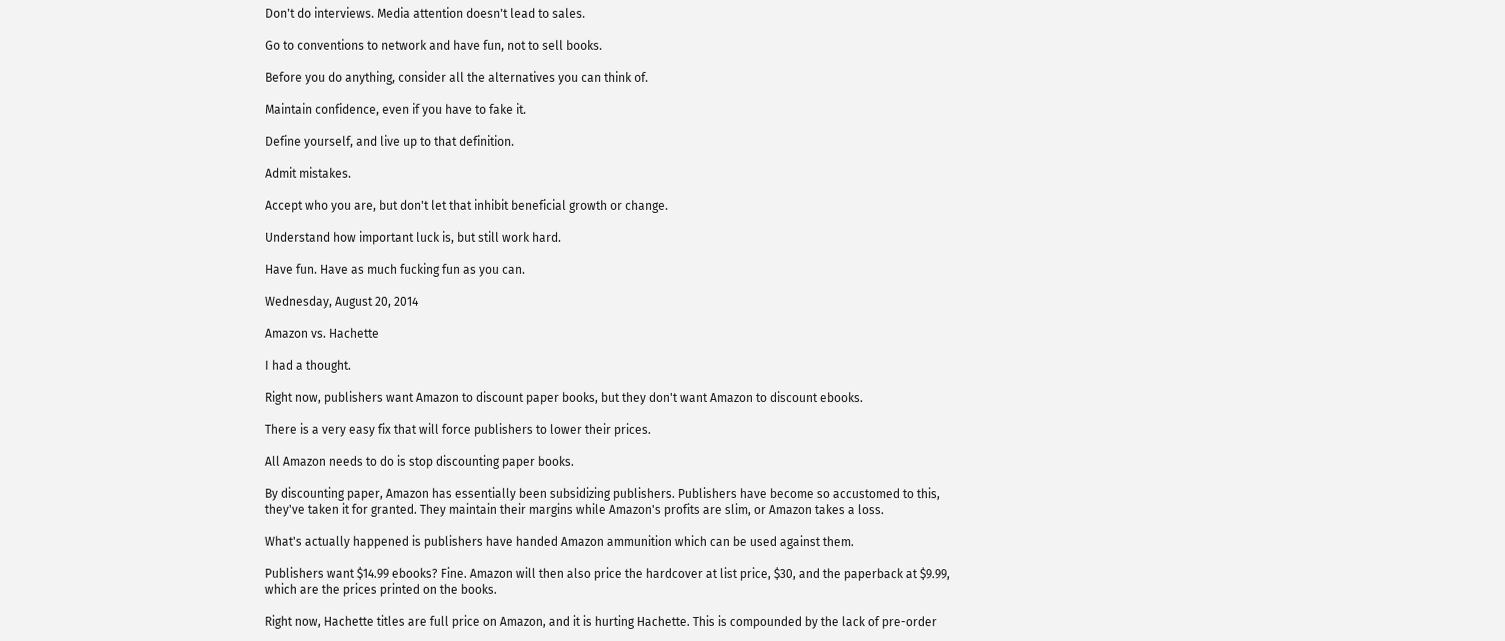Don't do interviews. Media attention doesn't lead to sales.

Go to conventions to network and have fun, not to sell books.

Before you do anything, consider all the alternatives you can think of.

Maintain confidence, even if you have to fake it.

Define yourself, and live up to that definition.

Admit mistakes.

Accept who you are, but don't let that inhibit beneficial growth or change.

Understand how important luck is, but still work hard.

Have fun. Have as much fucking fun as you can.

Wednesday, August 20, 2014

Amazon vs. Hachette

I had a thought.

Right now, publishers want Amazon to discount paper books, but they don't want Amazon to discount ebooks.

There is a very easy fix that will force publishers to lower their prices.

All Amazon needs to do is stop discounting paper books.

By discounting paper, Amazon has essentially been subsidizing publishers. Publishers have become so accustomed to this, they've taken it for granted. They maintain their margins while Amazon's profits are slim, or Amazon takes a loss.

What's actually happened is publishers have handed Amazon ammunition which can be used against them.

Publishers want $14.99 ebooks? Fine. Amazon will then also price the hardcover at list price, $30, and the paperback at $9.99, which are the prices printed on the books.

Right now, Hachette titles are full price on Amazon, and it is hurting Hachette. This is compounded by the lack of pre-order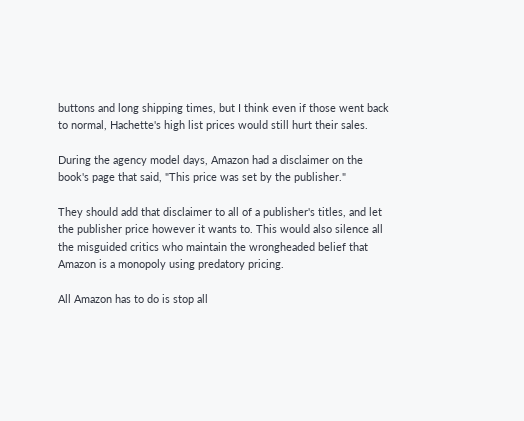buttons and long shipping times, but I think even if those went back to normal, Hachette's high list prices would still hurt their sales.

During the agency model days, Amazon had a disclaimer on the book's page that said, "This price was set by the publisher."

They should add that disclaimer to all of a publisher's titles, and let the publisher price however it wants to. This would also silence all the misguided critics who maintain the wrongheaded belief that Amazon is a monopoly using predatory pricing.

All Amazon has to do is stop all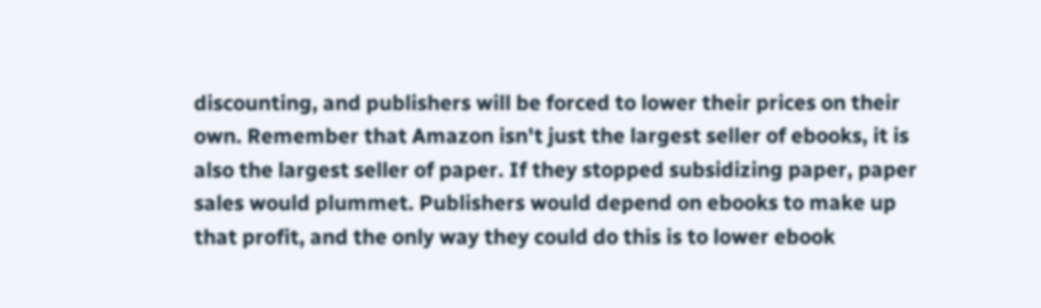discounting, and publishers will be forced to lower their prices on their own. Remember that Amazon isn't just the largest seller of ebooks, it is also the largest seller of paper. If they stopped subsidizing paper, paper sales would plummet. Publishers would depend on ebooks to make up that profit, and the only way they could do this is to lower ebook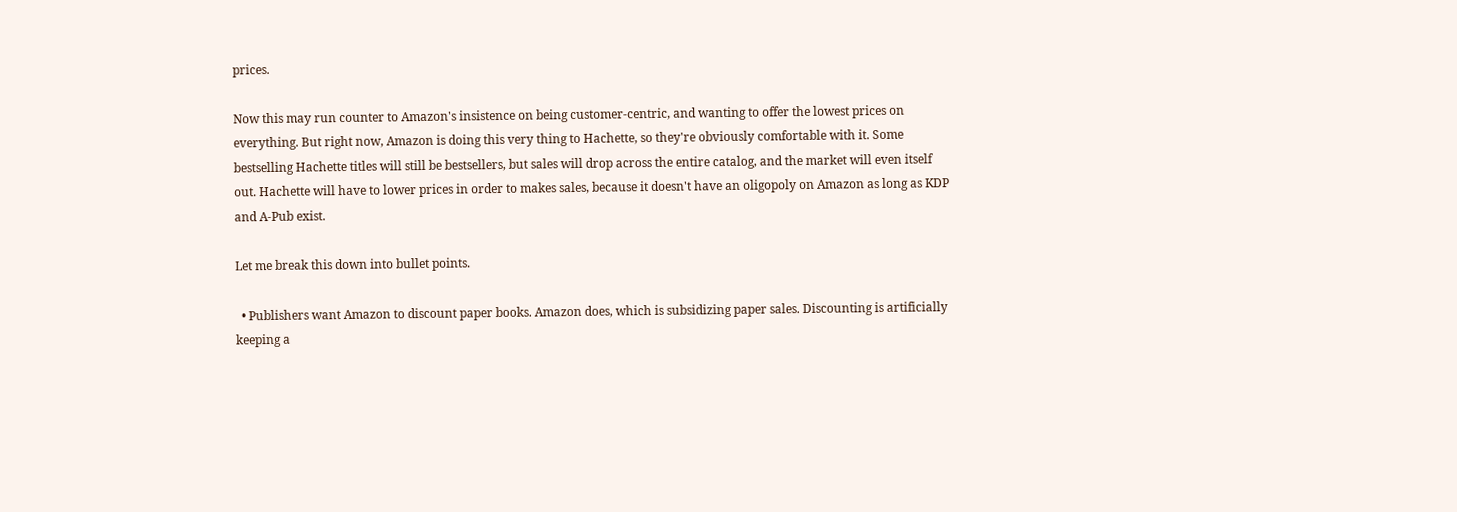prices.

Now this may run counter to Amazon's insistence on being customer-centric, and wanting to offer the lowest prices on everything. But right now, Amazon is doing this very thing to Hachette, so they're obviously comfortable with it. Some bestselling Hachette titles will still be bestsellers, but sales will drop across the entire catalog, and the market will even itself out. Hachette will have to lower prices in order to makes sales, because it doesn't have an oligopoly on Amazon as long as KDP and A-Pub exist.

Let me break this down into bullet points.

  • Publishers want Amazon to discount paper books. Amazon does, which is subsidizing paper sales. Discounting is artificially keeping a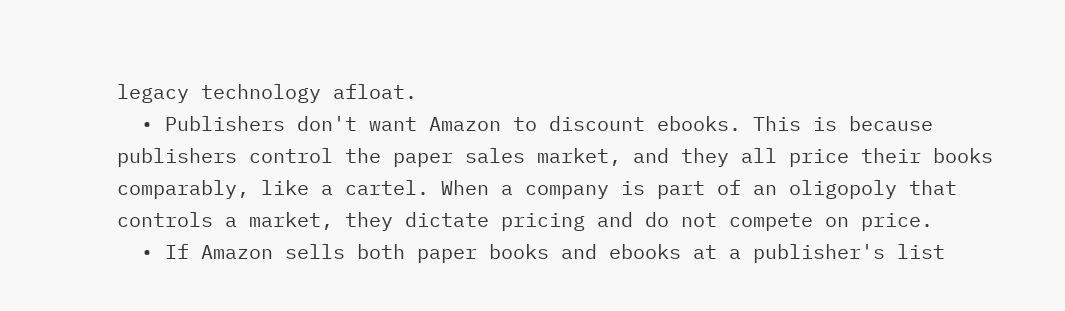legacy technology afloat.
  • Publishers don't want Amazon to discount ebooks. This is because publishers control the paper sales market, and they all price their books comparably, like a cartel. When a company is part of an oligopoly that controls a market, they dictate pricing and do not compete on price.
  • If Amazon sells both paper books and ebooks at a publisher's list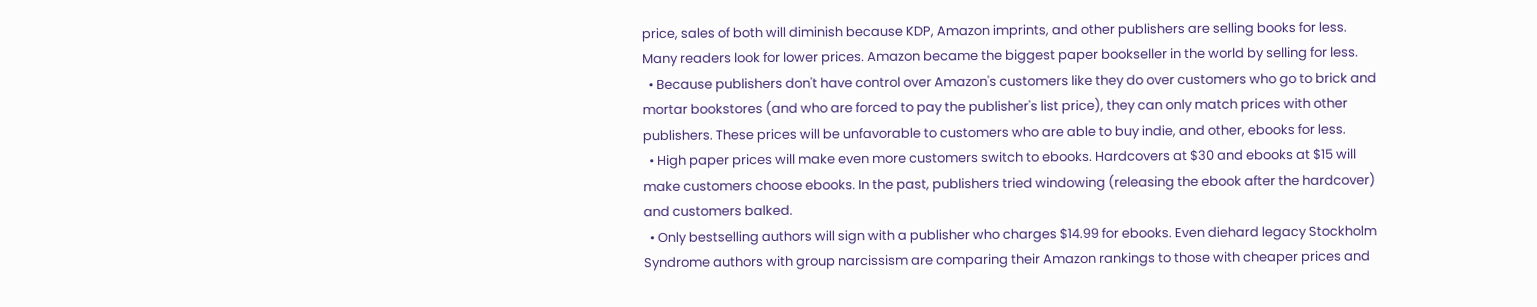price, sales of both will diminish because KDP, Amazon imprints, and other publishers are selling books for less.  Many readers look for lower prices. Amazon became the biggest paper bookseller in the world by selling for less.
  • Because publishers don't have control over Amazon's customers like they do over customers who go to brick and mortar bookstores (and who are forced to pay the publisher's list price), they can only match prices with other publishers. These prices will be unfavorable to customers who are able to buy indie, and other, ebooks for less.
  • High paper prices will make even more customers switch to ebooks. Hardcovers at $30 and ebooks at $15 will make customers choose ebooks. In the past, publishers tried windowing (releasing the ebook after the hardcover) and customers balked.
  • Only bestselling authors will sign with a publisher who charges $14.99 for ebooks. Even diehard legacy Stockholm Syndrome authors with group narcissism are comparing their Amazon rankings to those with cheaper prices and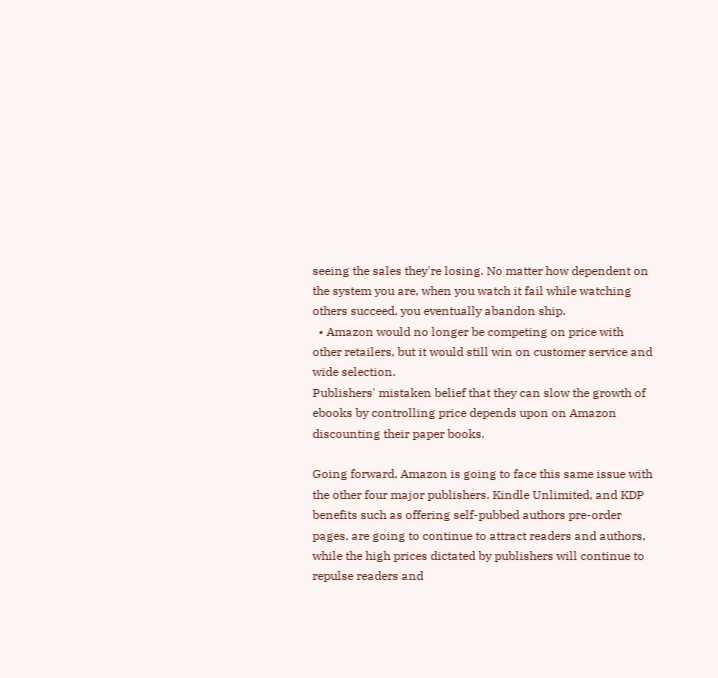seeing the sales they're losing. No matter how dependent on the system you are, when you watch it fail while watching others succeed, you eventually abandon ship.
  • Amazon would no longer be competing on price with other retailers, but it would still win on customer service and wide selection.
Publishers' mistaken belief that they can slow the growth of ebooks by controlling price depends upon on Amazon discounting their paper books.

Going forward, Amazon is going to face this same issue with the other four major publishers. Kindle Unlimited, and KDP benefits such as offering self-pubbed authors pre-order pages, are going to continue to attract readers and authors, while the high prices dictated by publishers will continue to repulse readers and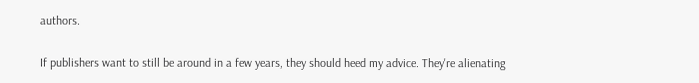authors.

If publishers want to still be around in a few years, they should heed my advice. They're alienating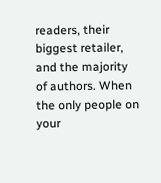readers, their biggest retailer, and the majority of authors. When the only people on your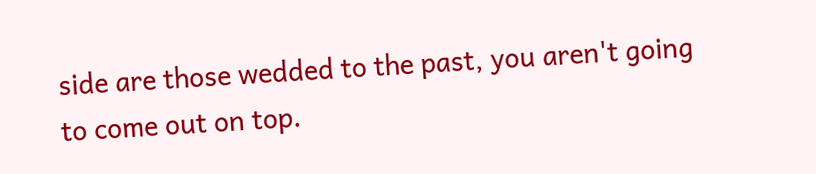side are those wedded to the past, you aren't going to come out on top.